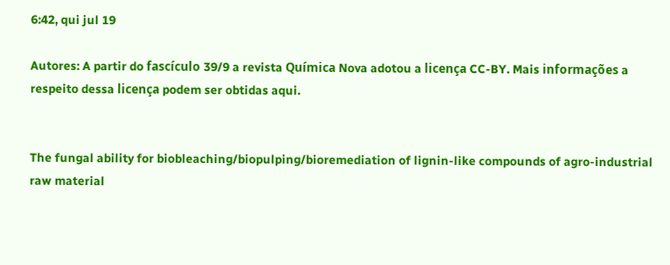6:42, qui jul 19

Autores: A partir do fascículo 39/9 a revista Química Nova adotou a licença CC-BY. Mais informações a respeito dessa licença podem ser obtidas aqui.


The fungal ability for biobleaching/biopulping/bioremediation of lignin-like compounds of agro-industrial raw material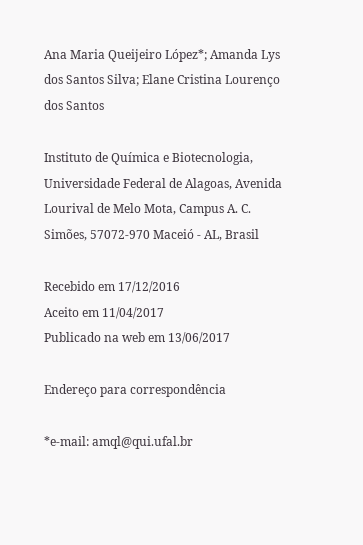Ana Maria Queijeiro López*; Amanda Lys dos Santos Silva; Elane Cristina Lourenço dos Santos

Instituto de Química e Biotecnologia, Universidade Federal de Alagoas, Avenida Lourival de Melo Mota, Campus A. C. Simões, 57072-970 Maceió - AL, Brasil

Recebido em 17/12/2016
Aceito em 11/04/2017
Publicado na web em 13/06/2017

Endereço para correspondência

*e-mail: amql@qui.ufal.br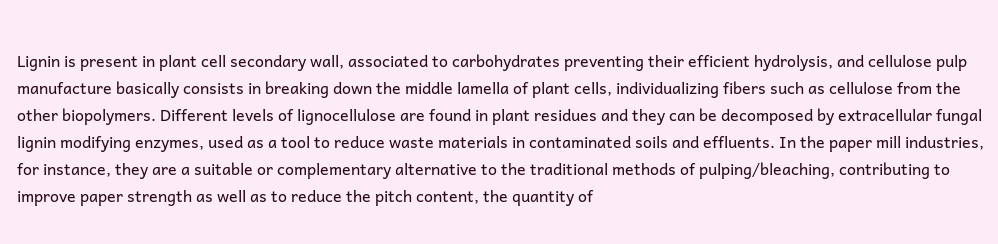Lignin is present in plant cell secondary wall, associated to carbohydrates preventing their efficient hydrolysis, and cellulose pulp manufacture basically consists in breaking down the middle lamella of plant cells, individualizing fibers such as cellulose from the other biopolymers. Different levels of lignocellulose are found in plant residues and they can be decomposed by extracellular fungal lignin modifying enzymes, used as a tool to reduce waste materials in contaminated soils and effluents. In the paper mill industries, for instance, they are a suitable or complementary alternative to the traditional methods of pulping/bleaching, contributing to improve paper strength as well as to reduce the pitch content, the quantity of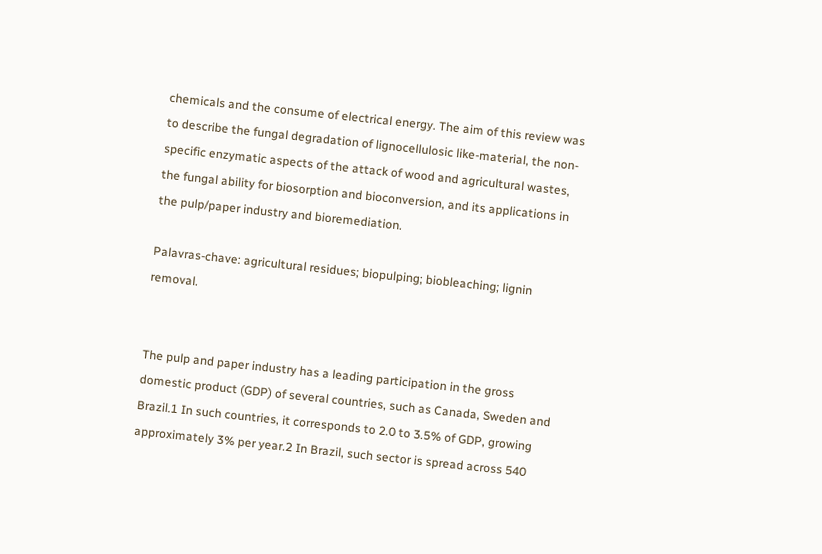chemicals and the consume of electrical energy. The aim of this review was to describe the fungal degradation of lignocellulosic like-material, the non-specific enzymatic aspects of the attack of wood and agricultural wastes, the fungal ability for biosorption and bioconversion, and its applications in the pulp/paper industry and bioremediation.

Palavras-chave: agricultural residues; biopulping; biobleaching; lignin removal.


The pulp and paper industry has a leading participation in the gross domestic product (GDP) of several countries, such as Canada, Sweden and Brazil.1 In such countries, it corresponds to 2.0 to 3.5% of GDP, growing approximately 3% per year.2 In Brazil, such sector is spread across 540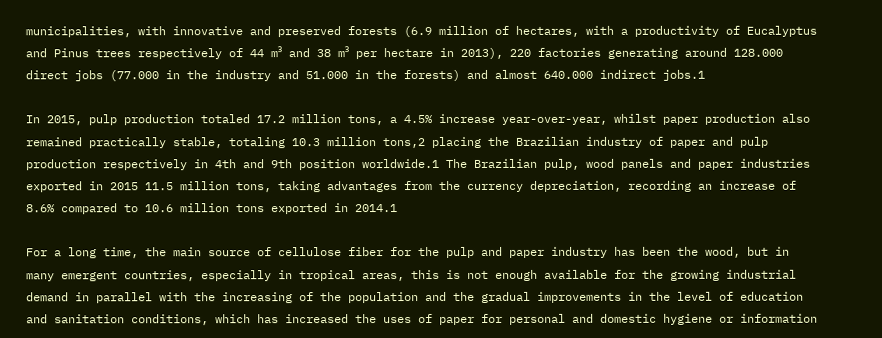municipalities, with innovative and preserved forests (6.9 million of hectares, with a productivity of Eucalyptus and Pinus trees respectively of 44 m³ and 38 m³ per hectare in 2013), 220 factories generating around 128.000 direct jobs (77.000 in the industry and 51.000 in the forests) and almost 640.000 indirect jobs.1

In 2015, pulp production totaled 17.2 million tons, a 4.5% increase year-over-year, whilst paper production also remained practically stable, totaling 10.3 million tons,2 placing the Brazilian industry of paper and pulp production respectively in 4th and 9th position worldwide.1 The Brazilian pulp, wood panels and paper industries exported in 2015 11.5 million tons, taking advantages from the currency depreciation, recording an increase of 8.6% compared to 10.6 million tons exported in 2014.1

For a long time, the main source of cellulose fiber for the pulp and paper industry has been the wood, but in many emergent countries, especially in tropical areas, this is not enough available for the growing industrial demand in parallel with the increasing of the population and the gradual improvements in the level of education and sanitation conditions, which has increased the uses of paper for personal and domestic hygiene or information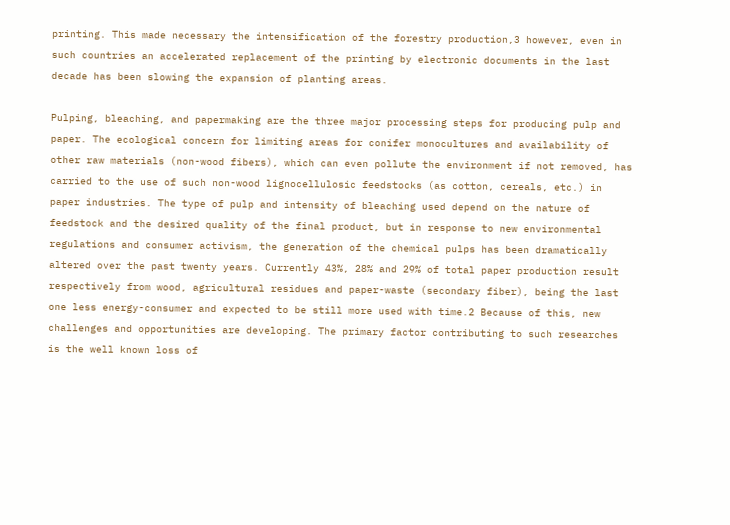printing. This made necessary the intensification of the forestry production,3 however, even in such countries an accelerated replacement of the printing by electronic documents in the last decade has been slowing the expansion of planting areas.

Pulping, bleaching, and papermaking are the three major processing steps for producing pulp and paper. The ecological concern for limiting areas for conifer monocultures and availability of other raw materials (non-wood fibers), which can even pollute the environment if not removed, has carried to the use of such non-wood lignocellulosic feedstocks (as cotton, cereals, etc.) in paper industries. The type of pulp and intensity of bleaching used depend on the nature of feedstock and the desired quality of the final product, but in response to new environmental regulations and consumer activism, the generation of the chemical pulps has been dramatically altered over the past twenty years. Currently 43%, 28% and 29% of total paper production result respectively from wood, agricultural residues and paper-waste (secondary fiber), being the last one less energy-consumer and expected to be still more used with time.2 Because of this, new challenges and opportunities are developing. The primary factor contributing to such researches is the well known loss of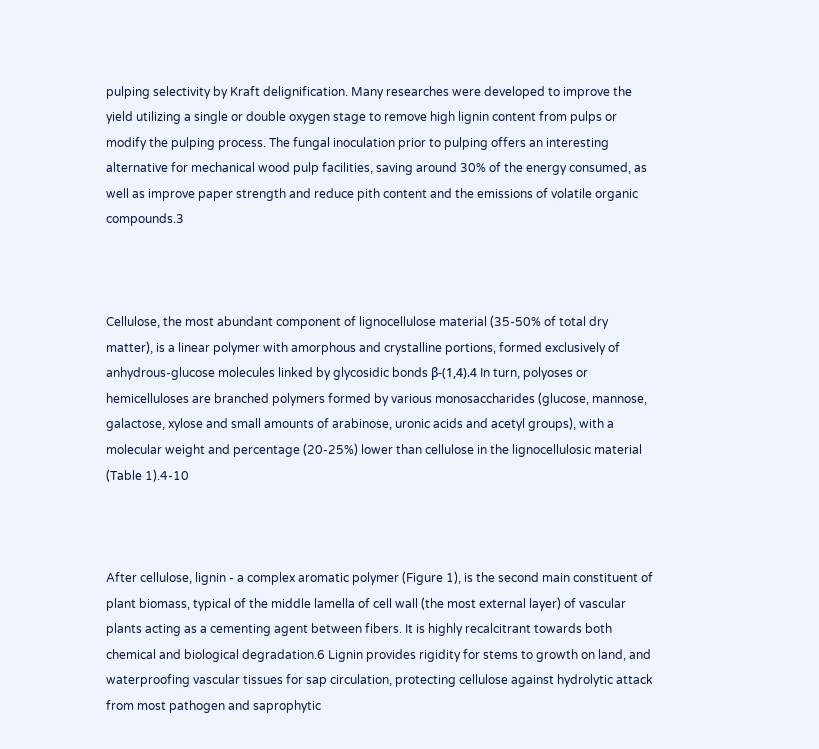pulping selectivity by Kraft delignification. Many researches were developed to improve the yield utilizing a single or double oxygen stage to remove high lignin content from pulps or modify the pulping process. The fungal inoculation prior to pulping offers an interesting alternative for mechanical wood pulp facilities, saving around 30% of the energy consumed, as well as improve paper strength and reduce pith content and the emissions of volatile organic compounds.3



Cellulose, the most abundant component of lignocellulose material (35-50% of total dry matter), is a linear polymer with amorphous and crystalline portions, formed exclusively of anhydrous-glucose molecules linked by glycosidic bonds β-(1,4).4 In turn, polyoses or hemicelluloses are branched polymers formed by various monosaccharides (glucose, mannose, galactose, xylose and small amounts of arabinose, uronic acids and acetyl groups), with a molecular weight and percentage (20-25%) lower than cellulose in the lignocellulosic material (Table 1).4-10



After cellulose, lignin - a complex aromatic polymer (Figure 1), is the second main constituent of plant biomass, typical of the middle lamella of cell wall (the most external layer) of vascular plants acting as a cementing agent between fibers. It is highly recalcitrant towards both chemical and biological degradation.6 Lignin provides rigidity for stems to growth on land, and waterproofing vascular tissues for sap circulation, protecting cellulose against hydrolytic attack from most pathogen and saprophytic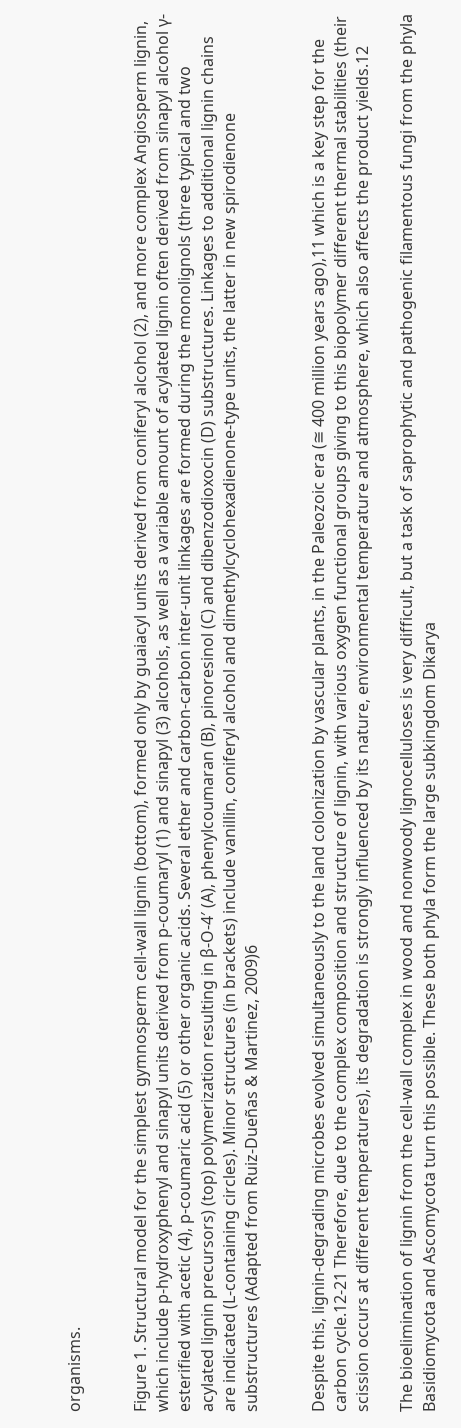organisms.


Figure 1. Structural model for the simplest gymnosperm cell-wall lignin (bottom), formed only by guaiacyl units derived from coniferyl alcohol (2), and more complex Angiosperm lignin, which include p-hydroxyphenyl and sinapyl units derived from p-coumaryl (1) and sinapyl (3) alcohols, as well as a variable amount of acylated lignin often derived from sinapyl alcohol γ-esterified with acetic (4), p-coumaric acid (5) or other organic acids. Several ether and carbon-carbon inter-unit linkages are formed during the monolignols (three typical and two acylated lignin precursors) (top) polymerization resulting in β-O-4′ (A), phenylcoumaran (B), pinoresinol (C) and dibenzodioxocin (D) substructures. Linkages to additional lignin chains are indicated (L-containing circles). Minor structures (in brackets) include vanillin, coniferyl alcohol and dimethylcyclohexadienone-type units, the latter in new spirodienone substructures (Adapted from Ruiz-Dueñas & Martinez, 2009)6


Despite this, lignin-degrading microbes evolved simultaneously to the land colonization by vascular plants, in the Paleozoic era (≅ 400 million years ago),11 which is a key step for the carbon cycle.12-21 Therefore, due to the complex composition and structure of lignin, with various oxygen functional groups giving to this biopolymer different thermal stabilities (their scission occurs at different temperatures), its degradation is strongly influenced by its nature, environmental temperature and atmosphere, which also affects the product yields.12

The bioelimination of lignin from the cell-wall complex in wood and nonwoody lignocelluloses is very difficult, but a task of saprophytic and pathogenic filamentous fungi from the phyla Basidiomycota and Ascomycota turn this possible. These both phyla form the large subkingdom Dikarya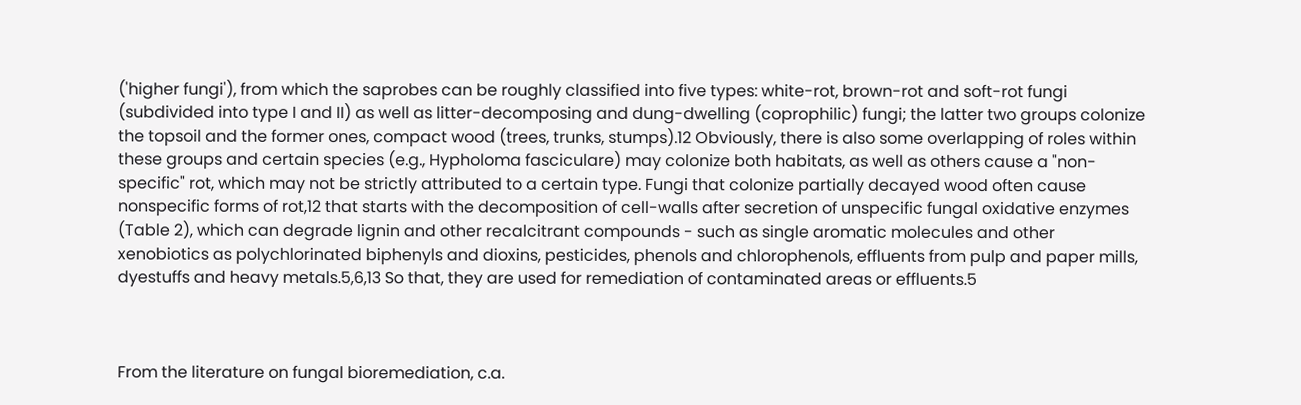('higher fungi'), from which the saprobes can be roughly classified into five types: white-rot, brown-rot and soft-rot fungi (subdivided into type I and II) as well as litter-decomposing and dung-dwelling (coprophilic) fungi; the latter two groups colonize the topsoil and the former ones, compact wood (trees, trunks, stumps).12 Obviously, there is also some overlapping of roles within these groups and certain species (e.g., Hypholoma fasciculare) may colonize both habitats, as well as others cause a "non-specific" rot, which may not be strictly attributed to a certain type. Fungi that colonize partially decayed wood often cause nonspecific forms of rot,12 that starts with the decomposition of cell-walls after secretion of unspecific fungal oxidative enzymes (Table 2), which can degrade lignin and other recalcitrant compounds - such as single aromatic molecules and other xenobiotics as polychlorinated biphenyls and dioxins, pesticides, phenols and chlorophenols, effluents from pulp and paper mills, dyestuffs and heavy metals.5,6,13 So that, they are used for remediation of contaminated areas or effluents.5



From the literature on fungal bioremediation, c.a.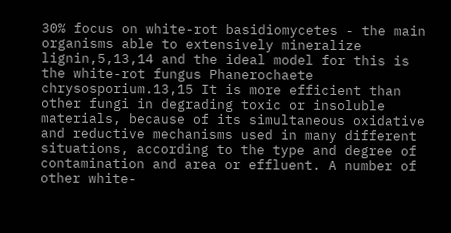30% focus on white-rot basidiomycetes - the main organisms able to extensively mineralize lignin,5,13,14 and the ideal model for this is the white-rot fungus Phanerochaete chrysosporium.13,15 It is more efficient than other fungi in degrading toxic or insoluble materials, because of its simultaneous oxidative and reductive mechanisms used in many different situations, according to the type and degree of contamination and area or effluent. A number of other white-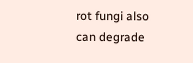rot fungi also can degrade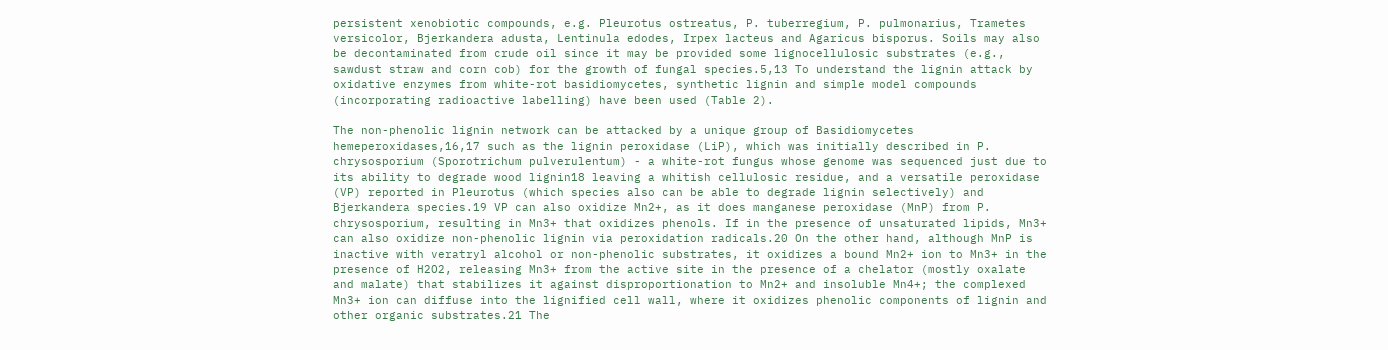persistent xenobiotic compounds, e.g. Pleurotus ostreatus, P. tuberregium, P. pulmonarius, Trametes versicolor, Bjerkandera adusta, Lentinula edodes, Irpex lacteus and Agaricus bisporus. Soils may also be decontaminated from crude oil since it may be provided some lignocellulosic substrates (e.g., sawdust straw and corn cob) for the growth of fungal species.5,13 To understand the lignin attack by oxidative enzymes from white-rot basidiomycetes, synthetic lignin and simple model compounds (incorporating radioactive labelling) have been used (Table 2).

The non-phenolic lignin network can be attacked by a unique group of Basidiomycetes hemeperoxidases,16,17 such as the lignin peroxidase (LiP), which was initially described in P. chrysosporium (Sporotrichum pulverulentum) - a white-rot fungus whose genome was sequenced just due to its ability to degrade wood lignin18 leaving a whitish cellulosic residue, and a versatile peroxidase (VP) reported in Pleurotus (which species also can be able to degrade lignin selectively) and Bjerkandera species.19 VP can also oxidize Mn2+, as it does manganese peroxidase (MnP) from P. chrysosporium, resulting in Mn3+ that oxidizes phenols. If in the presence of unsaturated lipids, Mn3+ can also oxidize non-phenolic lignin via peroxidation radicals.20 On the other hand, although MnP is inactive with veratryl alcohol or non-phenolic substrates, it oxidizes a bound Mn2+ ion to Mn3+ in the presence of H2O2, releasing Mn3+ from the active site in the presence of a chelator (mostly oxalate and malate) that stabilizes it against disproportionation to Mn2+ and insoluble Mn4+; the complexed Mn3+ ion can diffuse into the lignified cell wall, where it oxidizes phenolic components of lignin and other organic substrates.21 The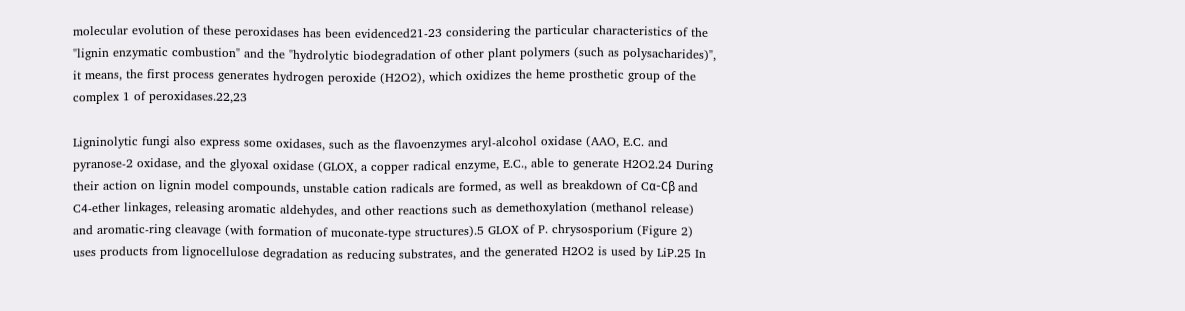molecular evolution of these peroxidases has been evidenced21-23 considering the particular characteristics of the "lignin enzymatic combustion" and the "hydrolytic biodegradation of other plant polymers (such as polysacharides)", it means, the first process generates hydrogen peroxide (H2O2), which oxidizes the heme prosthetic group of the complex 1 of peroxidases.22,23

Ligninolytic fungi also express some oxidases, such as the flavoenzymes aryl-alcohol oxidase (AAO, E.C. and pyranose-2 oxidase, and the glyoxal oxidase (GLOX, a copper radical enzyme, E.C., able to generate H2O2.24 During their action on lignin model compounds, unstable cation radicals are formed, as well as breakdown of Cα-Cβ and C4-ether linkages, releasing aromatic aldehydes, and other reactions such as demethoxylation (methanol release) and aromatic-ring cleavage (with formation of muconate-type structures).5 GLOX of P. chrysosporium (Figure 2) uses products from lignocellulose degradation as reducing substrates, and the generated H2O2 is used by LiP.25 In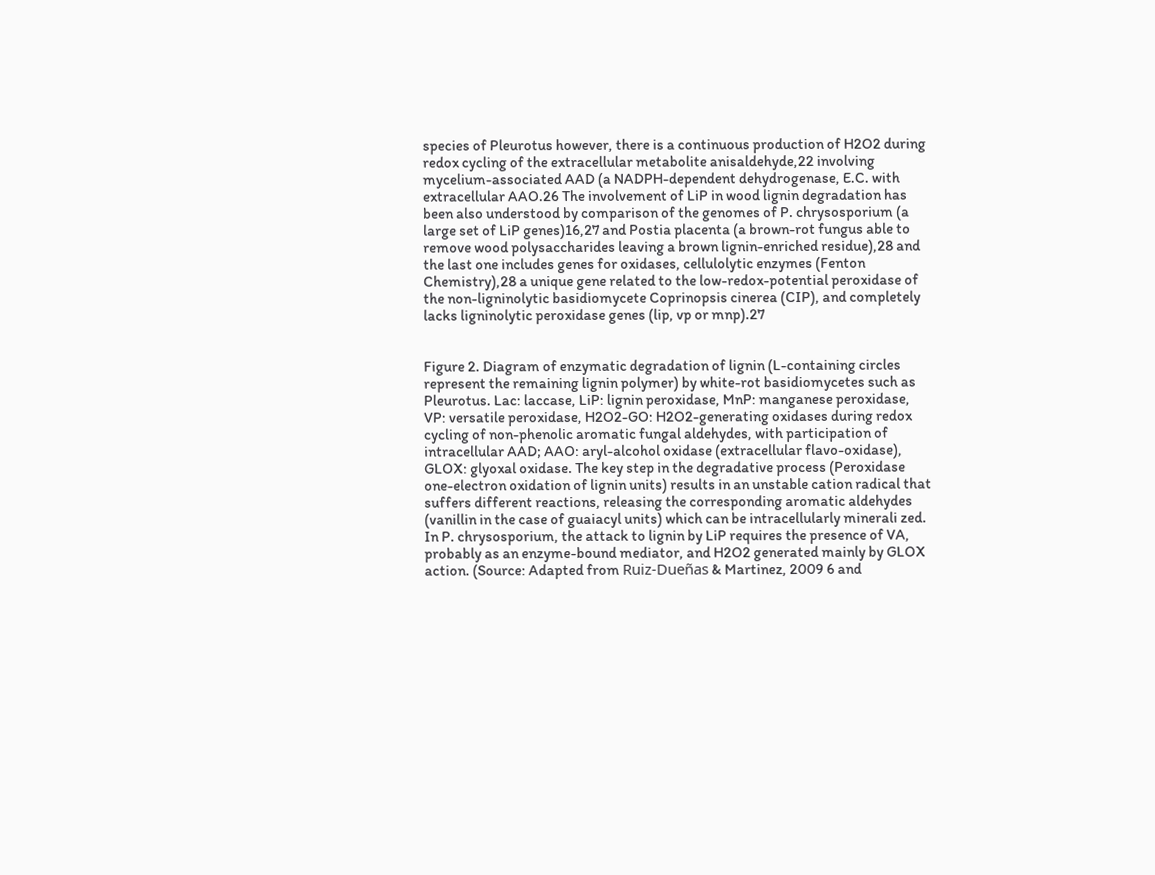species of Pleurotus however, there is a continuous production of H2O2 during redox cycling of the extracellular metabolite anisaldehyde,22 involving mycelium-associated AAD (a NADPH-dependent dehydrogenase, E.C. with extracellular AAO.26 The involvement of LiP in wood lignin degradation has been also understood by comparison of the genomes of P. chrysosporium (a large set of LiP genes)16,27 and Postia placenta (a brown-rot fungus able to remove wood polysaccharides leaving a brown lignin-enriched residue),28 and the last one includes genes for oxidases, cellulolytic enzymes (Fenton Chemistry),28 a unique gene related to the low-redox-potential peroxidase of the non-ligninolytic basidiomycete Coprinopsis cinerea (CIP), and completely lacks ligninolytic peroxidase genes (lip, vp or mnp).27


Figure 2. Diagram of enzymatic degradation of lignin (L-containing circles represent the remaining lignin polymer) by white-rot basidiomycetes such as Pleurotus. Lac: laccase, LiP: lignin peroxidase, MnP: manganese peroxidase, VP: versatile peroxidase, H2O2-GO: H2O2-generating oxidases during redox cycling of non-phenolic aromatic fungal aldehydes, with participation of intracellular AAD; AAO: aryl-alcohol oxidase (extracellular flavo-oxidase), GLOX: glyoxal oxidase. The key step in the degradative process (Peroxidase one-electron oxidation of lignin units) results in an unstable cation radical that suffers different reactions, releasing the corresponding aromatic aldehydes (vanillin in the case of guaiacyl units) which can be intracellularly minerali zed. In P. chrysosporium, the attack to lignin by LiP requires the presence of VA, probably as an enzyme-bound mediator, and H2O2 generated mainly by GLOX action. (Source: Adapted from Ruiz-Dueñas & Martinez, 2009 6 and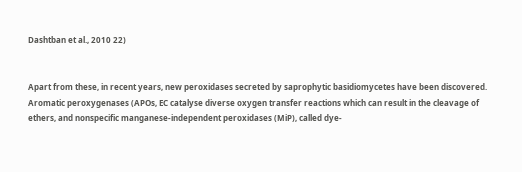Dashtban et al., 2010 22)


Apart from these, in recent years, new peroxidases secreted by saprophytic basidiomycetes have been discovered. Aromatic peroxygenases (APOs, EC catalyse diverse oxygen transfer reactions which can result in the cleavage of ethers, and nonspecific manganese-independent peroxidases (MiP), called dye-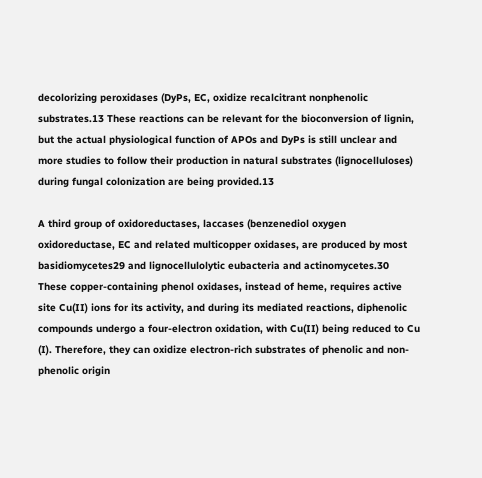decolorizing peroxidases (DyPs, EC, oxidize recalcitrant nonphenolic substrates.13 These reactions can be relevant for the bioconversion of lignin, but the actual physiological function of APOs and DyPs is still unclear and more studies to follow their production in natural substrates (lignocelluloses) during fungal colonization are being provided.13

A third group of oxidoreductases, laccases (benzenediol oxygen oxidoreductase, EC and related multicopper oxidases, are produced by most basidiomycetes29 and lignocellulolytic eubacteria and actinomycetes.30 These copper-containing phenol oxidases, instead of heme, requires active site Cu(II) ions for its activity, and during its mediated reactions, diphenolic compounds undergo a four-electron oxidation, with Cu(II) being reduced to Cu (I). Therefore, they can oxidize electron-rich substrates of phenolic and non-phenolic origin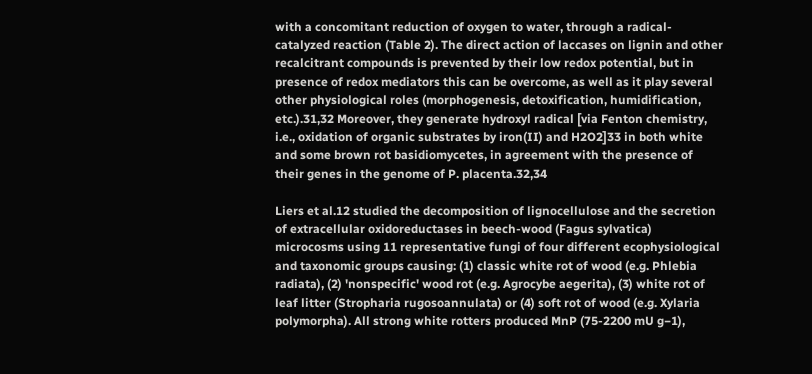with a concomitant reduction of oxygen to water, through a radical-catalyzed reaction (Table 2). The direct action of laccases on lignin and other recalcitrant compounds is prevented by their low redox potential, but in presence of redox mediators this can be overcome, as well as it play several other physiological roles (morphogenesis, detoxification, humidification, etc.).31,32 Moreover, they generate hydroxyl radical [via Fenton chemistry, i.e., oxidation of organic substrates by iron(II) and H2O2]33 in both white and some brown rot basidiomycetes, in agreement with the presence of their genes in the genome of P. placenta.32,34

Liers et al.12 studied the decomposition of lignocellulose and the secretion of extracellular oxidoreductases in beech-wood (Fagus sylvatica) microcosms using 11 representative fungi of four different ecophysiological and taxonomic groups causing: (1) classic white rot of wood (e.g. Phlebia radiata), (2) 'nonspecific' wood rot (e.g. Agrocybe aegerita), (3) white rot of leaf litter (Stropharia rugosoannulata) or (4) soft rot of wood (e.g. Xylaria polymorpha). All strong white rotters produced MnP (75-2200 mU g−1),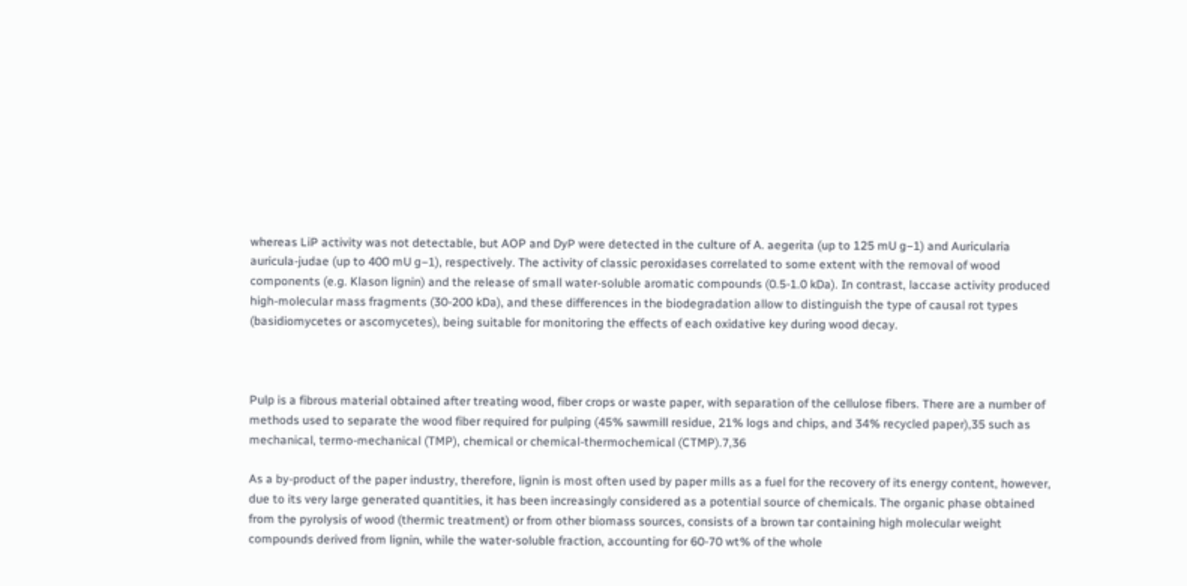whereas LiP activity was not detectable, but AOP and DyP were detected in the culture of A. aegerita (up to 125 mU g−1) and Auricularia auricula-judae (up to 400 mU g−1), respectively. The activity of classic peroxidases correlated to some extent with the removal of wood components (e.g. Klason lignin) and the release of small water-soluble aromatic compounds (0.5-1.0 kDa). In contrast, laccase activity produced high-molecular mass fragments (30-200 kDa), and these differences in the biodegradation allow to distinguish the type of causal rot types (basidiomycetes or ascomycetes), being suitable for monitoring the effects of each oxidative key during wood decay.



Pulp is a fibrous material obtained after treating wood, fiber crops or waste paper, with separation of the cellulose fibers. There are a number of methods used to separate the wood fiber required for pulping (45% sawmill residue, 21% logs and chips, and 34% recycled paper),35 such as mechanical, termo-mechanical (TMP), chemical or chemical-thermochemical (CTMP).7,36

As a by-product of the paper industry, therefore, lignin is most often used by paper mills as a fuel for the recovery of its energy content, however, due to its very large generated quantities, it has been increasingly considered as a potential source of chemicals. The organic phase obtained from the pyrolysis of wood (thermic treatment) or from other biomass sources, consists of a brown tar containing high molecular weight compounds derived from lignin, while the water-soluble fraction, accounting for 60-70 wt% of the whole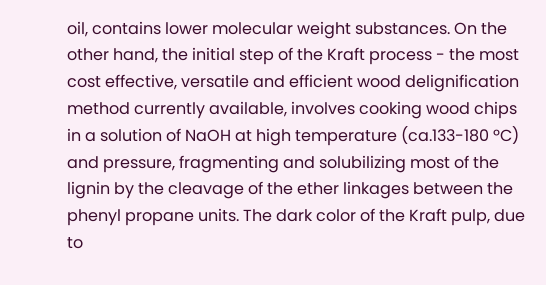oil, contains lower molecular weight substances. On the other hand, the initial step of the Kraft process - the most cost effective, versatile and efficient wood delignification method currently available, involves cooking wood chips in a solution of NaOH at high temperature (ca.133-180 ºC) and pressure, fragmenting and solubilizing most of the lignin by the cleavage of the ether linkages between the phenyl propane units. The dark color of the Kraft pulp, due to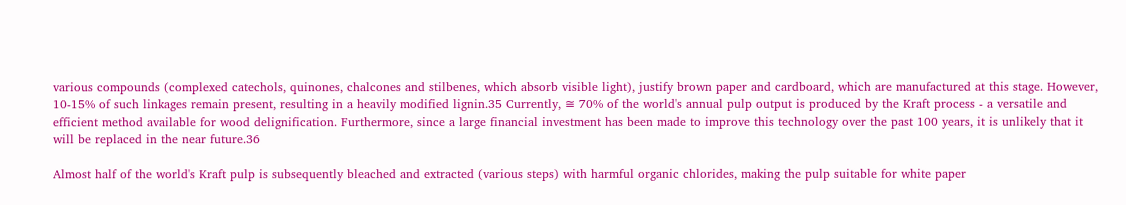various compounds (complexed catechols, quinones, chalcones and stilbenes, which absorb visible light), justify brown paper and cardboard, which are manufactured at this stage. However, 10-15% of such linkages remain present, resulting in a heavily modified lignin.35 Currently, ≅ 70% of the world's annual pulp output is produced by the Kraft process - a versatile and efficient method available for wood delignification. Furthermore, since a large financial investment has been made to improve this technology over the past 100 years, it is unlikely that it will be replaced in the near future.36

Almost half of the world's Kraft pulp is subsequently bleached and extracted (various steps) with harmful organic chlorides, making the pulp suitable for white paper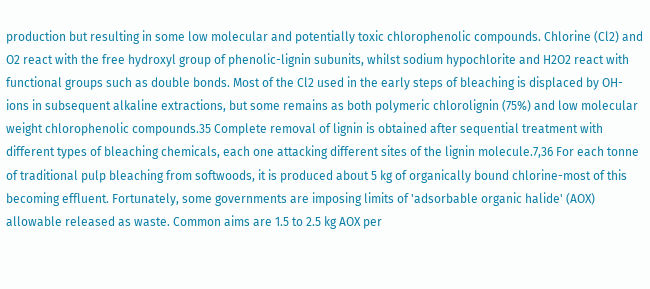production but resulting in some low molecular and potentially toxic chlorophenolic compounds. Chlorine (Cl2) and O2 react with the free hydroxyl group of phenolic-lignin subunits, whilst sodium hypochlorite and H2O2 react with functional groups such as double bonds. Most of the Cl2 used in the early steps of bleaching is displaced by OH- ions in subsequent alkaline extractions, but some remains as both polymeric chlorolignin (75%) and low molecular weight chlorophenolic compounds.35 Complete removal of lignin is obtained after sequential treatment with different types of bleaching chemicals, each one attacking different sites of the lignin molecule.7,36 For each tonne of traditional pulp bleaching from softwoods, it is produced about 5 kg of organically bound chlorine-most of this becoming effluent. Fortunately, some governments are imposing limits of 'adsorbable organic halide' (AOX) allowable released as waste. Common aims are 1.5 to 2.5 kg AOX per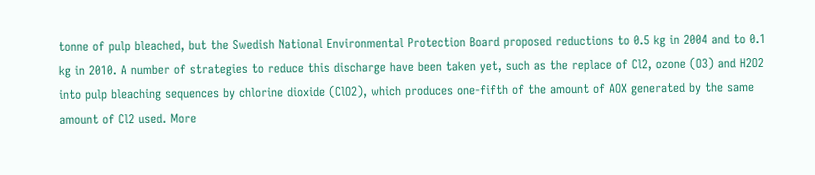tonne of pulp bleached, but the Swedish National Environmental Protection Board proposed reductions to 0.5 kg in 2004 and to 0.1 kg in 2010. A number of strategies to reduce this discharge have been taken yet, such as the replace of Cl2, ozone (O3) and H2O2 into pulp bleaching sequences by chlorine dioxide (ClO2), which produces one-fifth of the amount of AOX generated by the same amount of Cl2 used. More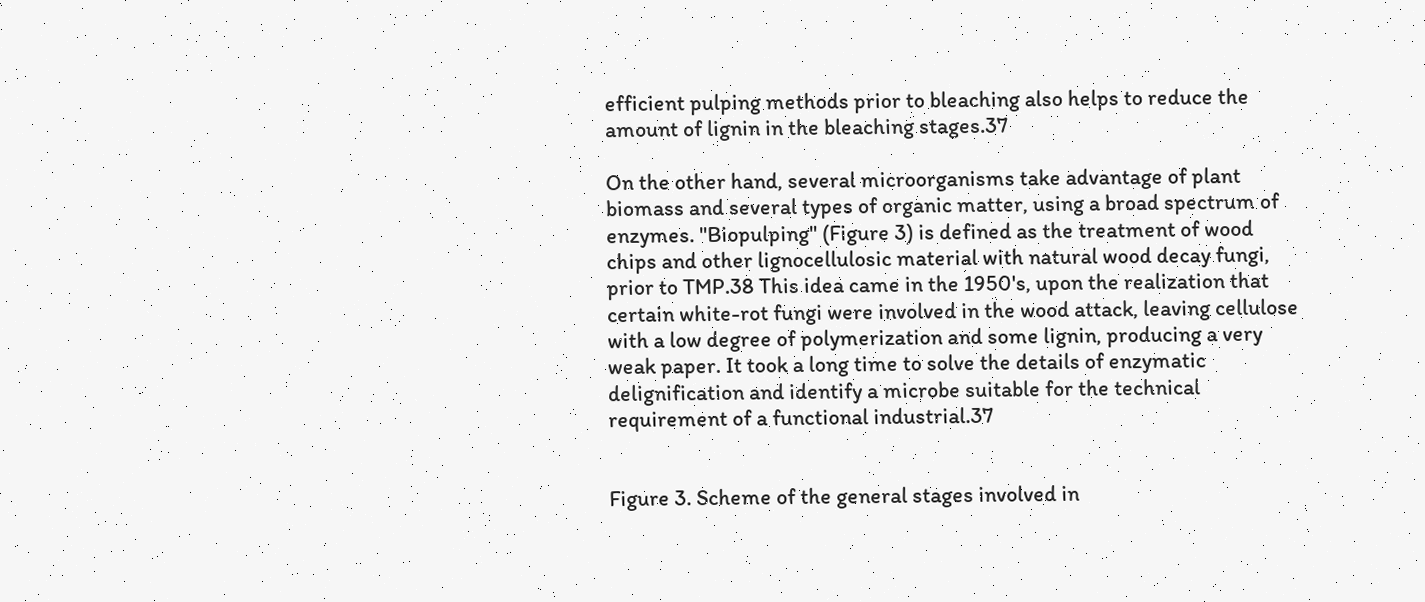efficient pulping methods prior to bleaching also helps to reduce the amount of lignin in the bleaching stages.37

On the other hand, several microorganisms take advantage of plant biomass and several types of organic matter, using a broad spectrum of enzymes. "Biopulping" (Figure 3) is defined as the treatment of wood chips and other lignocellulosic material with natural wood decay fungi, prior to TMP.38 This idea came in the 1950's, upon the realization that certain white-rot fungi were involved in the wood attack, leaving cellulose with a low degree of polymerization and some lignin, producing a very weak paper. It took a long time to solve the details of enzymatic delignification and identify a microbe suitable for the technical requirement of a functional industrial.37


Figure 3. Scheme of the general stages involved in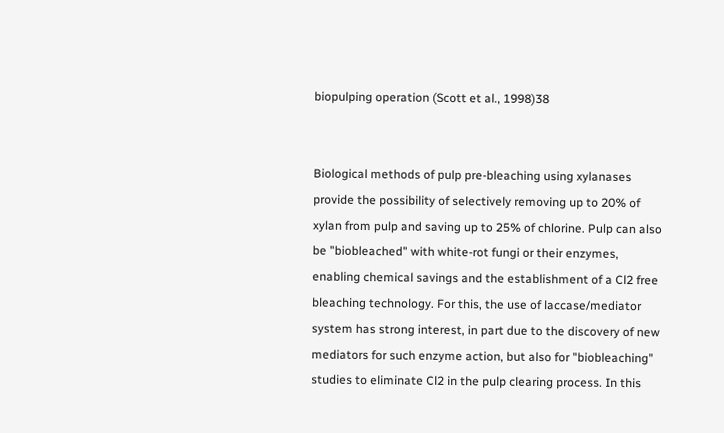biopulping operation (Scott et al., 1998)38


Biological methods of pulp pre-bleaching using xylanases provide the possibility of selectively removing up to 20% of xylan from pulp and saving up to 25% of chlorine. Pulp can also be "biobleached" with white-rot fungi or their enzymes, enabling chemical savings and the establishment of a Cl2 free bleaching technology. For this, the use of laccase/mediator system has strong interest, in part due to the discovery of new mediators for such enzyme action, but also for "biobleaching" studies to eliminate Cl2 in the pulp clearing process. In this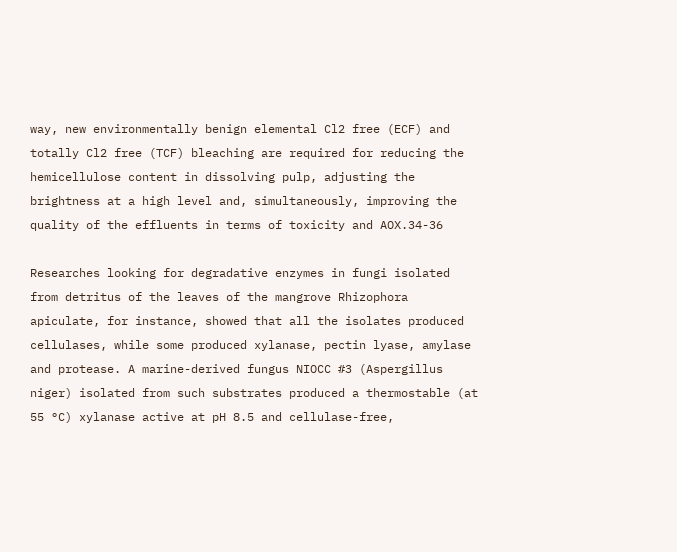way, new environmentally benign elemental Cl2 free (ECF) and totally Cl2 free (TCF) bleaching are required for reducing the hemicellulose content in dissolving pulp, adjusting the brightness at a high level and, simultaneously, improving the quality of the effluents in terms of toxicity and AOX.34-36

Researches looking for degradative enzymes in fungi isolated from detritus of the leaves of the mangrove Rhizophora apiculate, for instance, showed that all the isolates produced cellulases, while some produced xylanase, pectin lyase, amylase and protease. A marine-derived fungus NIOCC #3 (Aspergillus niger) isolated from such substrates produced a thermostable (at 55 °C) xylanase active at pH 8.5 and cellulase-free,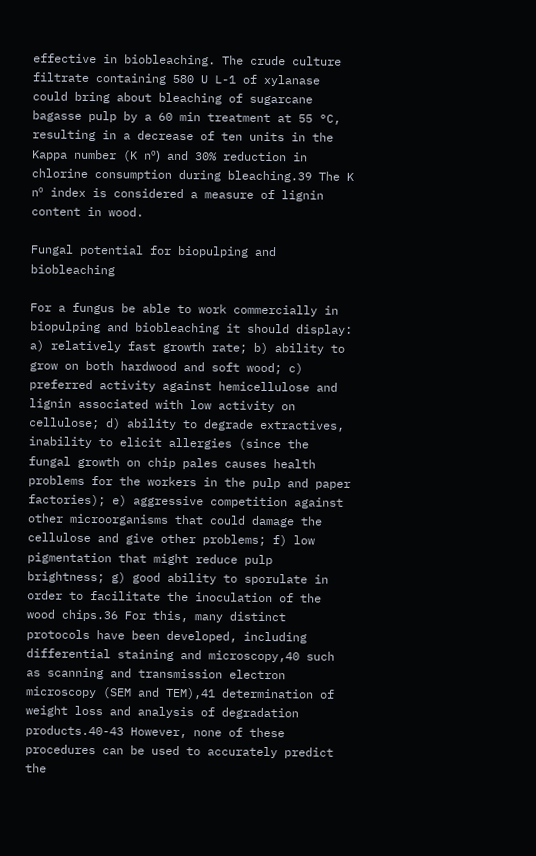effective in biobleaching. The crude culture filtrate containing 580 U L-1 of xylanase could bring about bleaching of sugarcane bagasse pulp by a 60 min treatment at 55 °C, resulting in a decrease of ten units in the Kappa number (K nº) and 30% reduction in chlorine consumption during bleaching.39 The K nº index is considered a measure of lignin content in wood.

Fungal potential for biopulping and biobleaching

For a fungus be able to work commercially in biopulping and biobleaching it should display: a) relatively fast growth rate; b) ability to grow on both hardwood and soft wood; c) preferred activity against hemicellulose and lignin associated with low activity on cellulose; d) ability to degrade extractives, inability to elicit allergies (since the fungal growth on chip pales causes health problems for the workers in the pulp and paper factories); e) aggressive competition against other microorganisms that could damage the cellulose and give other problems; f) low pigmentation that might reduce pulp brightness; g) good ability to sporulate in order to facilitate the inoculation of the wood chips.36 For this, many distinct protocols have been developed, including differential staining and microscopy,40 such as scanning and transmission electron microscopy (SEM and TEM),41 determination of weight loss and analysis of degradation products.40-43 However, none of these procedures can be used to accurately predict the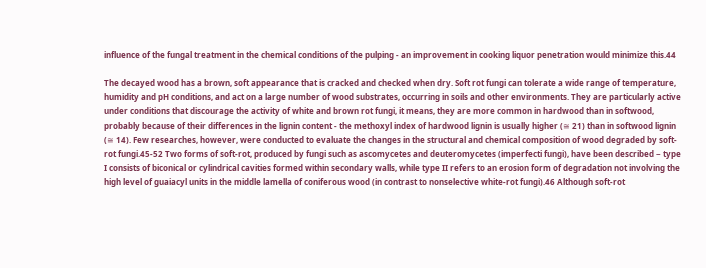influence of the fungal treatment in the chemical conditions of the pulping - an improvement in cooking liquor penetration would minimize this.44

The decayed wood has a brown, soft appearance that is cracked and checked when dry. Soft rot fungi can tolerate a wide range of temperature, humidity and pH conditions, and act on a large number of wood substrates, occurring in soils and other environments. They are particularly active under conditions that discourage the activity of white and brown rot fungi, it means, they are more common in hardwood than in softwood, probably because of their differences in the lignin content - the methoxyl index of hardwood lignin is usually higher (≅ 21) than in softwood lignin (≅ 14). Few researches, however, were conducted to evaluate the changes in the structural and chemical composition of wood degraded by soft-rot fungi.45-52 Two forms of soft-rot, produced by fungi such as ascomycetes and deuteromycetes (imperfecti fungi), have been described − type I consists of biconical or cylindrical cavities formed within secondary walls, while type II refers to an erosion form of degradation not involving the high level of guaiacyl units in the middle lamella of coniferous wood (in contrast to nonselective white-rot fungi).46 Although soft-rot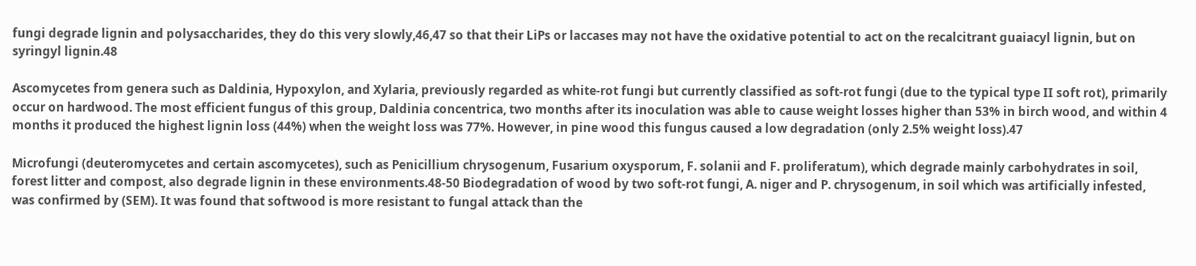fungi degrade lignin and polysaccharides, they do this very slowly,46,47 so that their LiPs or laccases may not have the oxidative potential to act on the recalcitrant guaiacyl lignin, but on syringyl lignin.48

Ascomycetes from genera such as Daldinia, Hypoxylon, and Xylaria, previously regarded as white-rot fungi but currently classified as soft-rot fungi (due to the typical type II soft rot), primarily occur on hardwood. The most efficient fungus of this group, Daldinia concentrica, two months after its inoculation was able to cause weight losses higher than 53% in birch wood, and within 4 months it produced the highest lignin loss (44%) when the weight loss was 77%. However, in pine wood this fungus caused a low degradation (only 2.5% weight loss).47

Microfungi (deuteromycetes and certain ascomycetes), such as Penicillium chrysogenum, Fusarium oxysporum, F. solanii and F. proliferatum), which degrade mainly carbohydrates in soil, forest litter and compost, also degrade lignin in these environments.48-50 Biodegradation of wood by two soft-rot fungi, A. niger and P. chrysogenum, in soil which was artificially infested, was confirmed by (SEM). It was found that softwood is more resistant to fungal attack than the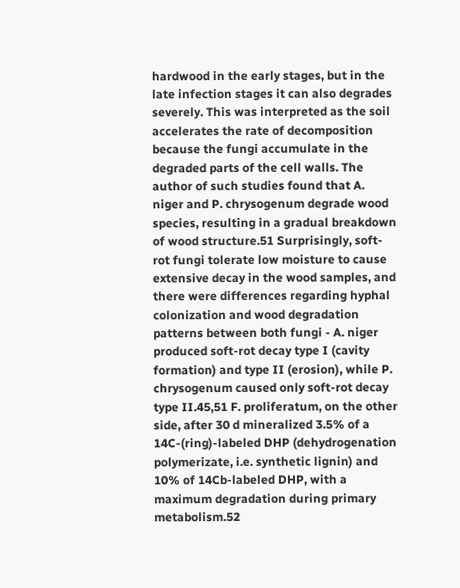hardwood in the early stages, but in the late infection stages it can also degrades severely. This was interpreted as the soil accelerates the rate of decomposition because the fungi accumulate in the degraded parts of the cell walls. The author of such studies found that A. niger and P. chrysogenum degrade wood species, resulting in a gradual breakdown of wood structure.51 Surprisingly, soft-rot fungi tolerate low moisture to cause extensive decay in the wood samples, and there were differences regarding hyphal colonization and wood degradation patterns between both fungi - A. niger produced soft-rot decay type I (cavity formation) and type II (erosion), while P. chrysogenum caused only soft-rot decay type II.45,51 F. proliferatum, on the other side, after 30 d mineralized 3.5% of a 14C-(ring)-labeled DHP (dehydrogenation polymerizate, i.e. synthetic lignin) and 10% of 14Cb-labeled DHP, with a maximum degradation during primary metabolism.52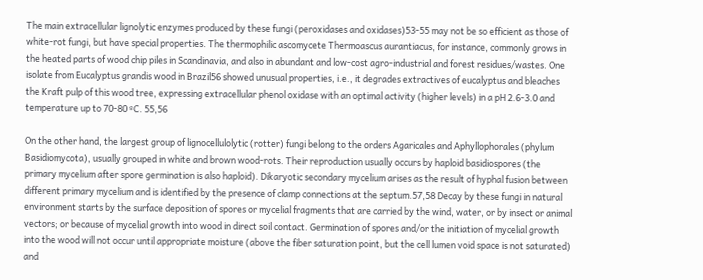The main extracellular lignolytic enzymes produced by these fungi (peroxidases and oxidases)53-55 may not be so efficient as those of white-rot fungi, but have special properties. The thermophilic ascomycete Thermoascus aurantiacus, for instance, commonly grows in the heated parts of wood chip piles in Scandinavia, and also in abundant and low-cost agro-industrial and forest residues/wastes. One isolate from Eucalyptus grandis wood in Brazil56 showed unusual properties, i.e., it degrades extractives of eucalyptus and bleaches the Kraft pulp of this wood tree, expressing extracellular phenol oxidase with an optimal activity (higher levels) in a pH 2.6-3.0 and temperature up to 70-80 ºC. 55,56

On the other hand, the largest group of lignocellulolytic (rotter) fungi belong to the orders Agaricales and Aphyllophorales (phylum Basidiomycota), usually grouped in white and brown wood-rots. Their reproduction usually occurs by haploid basidiospores (the primary mycelium after spore germination is also haploid). Dikaryotic secondary mycelium arises as the result of hyphal fusion between different primary mycelium and is identified by the presence of clamp connections at the septum.57,58 Decay by these fungi in natural environment starts by the surface deposition of spores or mycelial fragments that are carried by the wind, water, or by insect or animal vectors; or because of mycelial growth into wood in direct soil contact. Germination of spores and/or the initiation of mycelial growth into the wood will not occur until appropriate moisture (above the fiber saturation point, but the cell lumen void space is not saturated) and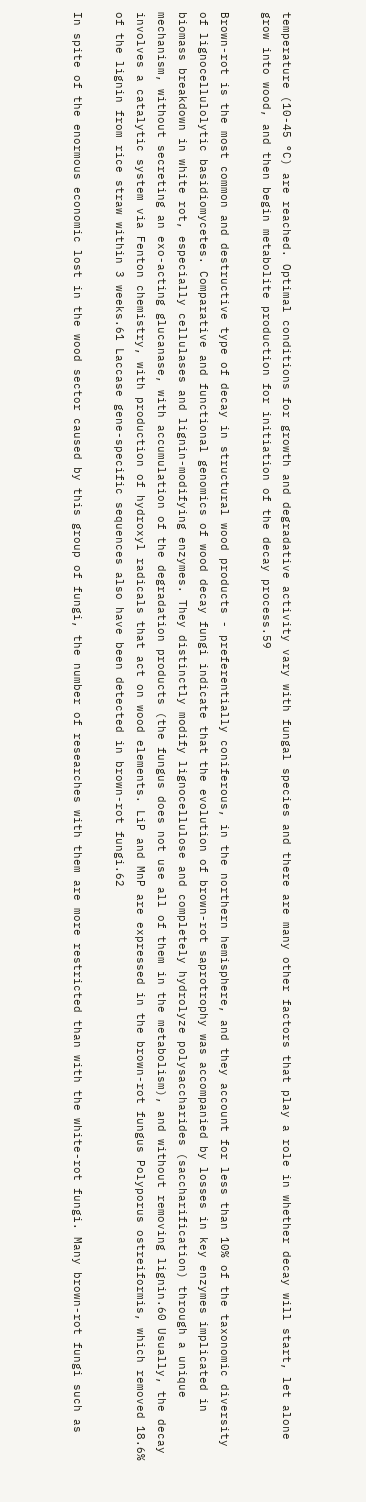temperature (10-45 °C) are reached. Optimal conditions for growth and degradative activity vary with fungal species and there are many other factors that play a role in whether decay will start, let alone grow into wood, and then begin metabolite production for initiation of the decay process.59

Brown-rot is the most common and destructive type of decay in structural wood products - preferentially coniferous, in the northern hemisphere, and they account for less than 10% of the taxonomic diversity of lignocellulolytic basidiomycetes. Comparative and functional genomics of wood decay fungi indicate that the evolution of brown-rot saprotrophy was accompanied by losses in key enzymes implicated in biomass breakdown in white rot, especially cellulases and lignin-modifying enzymes. They distinctly modify lignocellulose and completely hydrolyze polysaccharides (saccharification) through a unique mechanism, without secreting an exo-acting glucanase, with accumulation of the degradation products (the fungus does not use all of them in the metabolism), and without removing lignin.60 Usually, the decay involves a catalytic system via Fenton chemistry, with production of hydroxyl radicals that act on wood elements. LiP and MnP are expressed in the brown-rot fungus Polyporus ostreiformis, which removed 18.6% of the lignin from rice straw within 3 weeks.61 Laccase gene-specific sequences also have been detected in brown-rot fungi.62

In spite of the enormous economic lost in the wood sector caused by this group of fungi, the number of researches with them are more restricted than with the white-rot fungi. Many brown-rot fungi such as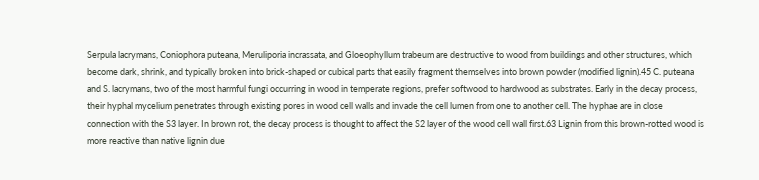Serpula lacrymans, Coniophora puteana, Meruliporia incrassata, and Gloeophyllum trabeum are destructive to wood from buildings and other structures, which become dark, shrink, and typically broken into brick-shaped or cubical parts that easily fragment themselves into brown powder (modified lignin).45 C. puteana and S. lacrymans, two of the most harmful fungi occurring in wood in temperate regions, prefer softwood to hardwood as substrates. Early in the decay process, their hyphal mycelium penetrates through existing pores in wood cell walls and invade the cell lumen from one to another cell. The hyphae are in close connection with the S3 layer. In brown rot, the decay process is thought to affect the S2 layer of the wood cell wall first.63 Lignin from this brown-rotted wood is more reactive than native lignin due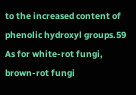to the increased content of phenolic hydroxyl groups.59 As for white-rot fungi, brown-rot fungi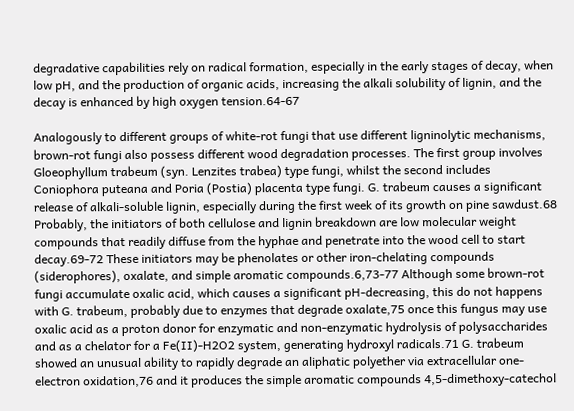degradative capabilities rely on radical formation, especially in the early stages of decay, when low pH, and the production of organic acids, increasing the alkali solubility of lignin, and the decay is enhanced by high oxygen tension.64-67

Analogously to different groups of white-rot fungi that use different ligninolytic mechanisms, brown-rot fungi also possess different wood degradation processes. The first group involves Gloeophyllum trabeum (syn. Lenzites trabea) type fungi, whilst the second includes Coniophora puteana and Poria (Postia) placenta type fungi. G. trabeum causes a significant release of alkali-soluble lignin, especially during the first week of its growth on pine sawdust.68 Probably, the initiators of both cellulose and lignin breakdown are low molecular weight compounds that readily diffuse from the hyphae and penetrate into the wood cell to start decay.69-72 These initiators may be phenolates or other iron-chelating compounds (siderophores), oxalate, and simple aromatic compounds.6,73-77 Although some brown-rot fungi accumulate oxalic acid, which causes a significant pH-decreasing, this do not happens with G. trabeum, probably due to enzymes that degrade oxalate,75 once this fungus may use oxalic acid as a proton donor for enzymatic and non-enzymatic hydrolysis of polysaccharides and as a chelator for a Fe(II)-H2O2 system, generating hydroxyl radicals.71 G. trabeum showed an unusual ability to rapidly degrade an aliphatic polyether via extracellular one-electron oxidation,76 and it produces the simple aromatic compounds 4,5-dimethoxy-catechol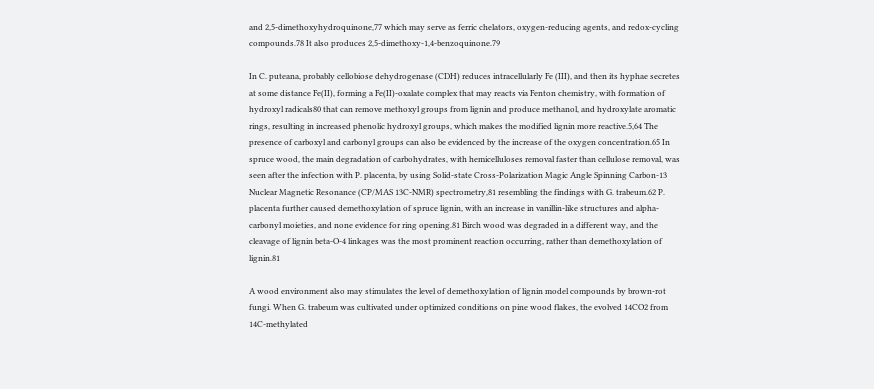and 2,5-dimethoxyhydroquinone,77 which may serve as ferric chelators, oxygen-reducing agents, and redox-cycling compounds.78 It also produces 2,5-dimethoxy-1,4-benzoquinone.79

In C. puteana, probably cellobiose dehydrogenase (CDH) reduces intracellularly Fe (III), and then its hyphae secretes at some distance Fe(II), forming a Fe(II)-oxalate complex that may reacts via Fenton chemistry, with formation of hydroxyl radicals80 that can remove methoxyl groups from lignin and produce methanol, and hydroxylate aromatic rings, resulting in increased phenolic hydroxyl groups, which makes the modified lignin more reactive.5,64 The presence of carboxyl and carbonyl groups can also be evidenced by the increase of the oxygen concentration.65 In spruce wood, the main degradation of carbohydrates, with hemicelluloses removal faster than cellulose removal, was seen after the infection with P. placenta, by using Solid-state Cross-Polarization Magic Angle Spinning Carbon-13 Nuclear Magnetic Resonance (CP/MAS 13C-NMR) spectrometry,81 resembling the findings with G. trabeum.62 P. placenta further caused demethoxylation of spruce lignin, with an increase in vanillin-like structures and alpha-carbonyl moieties, and none evidence for ring opening.81 Birch wood was degraded in a different way, and the cleavage of lignin beta-O-4 linkages was the most prominent reaction occurring, rather than demethoxylation of lignin.81

A wood environment also may stimulates the level of demethoxylation of lignin model compounds by brown-rot fungi. When G. trabeum was cultivated under optimized conditions on pine wood flakes, the evolved 14CO2 from 14C-methylated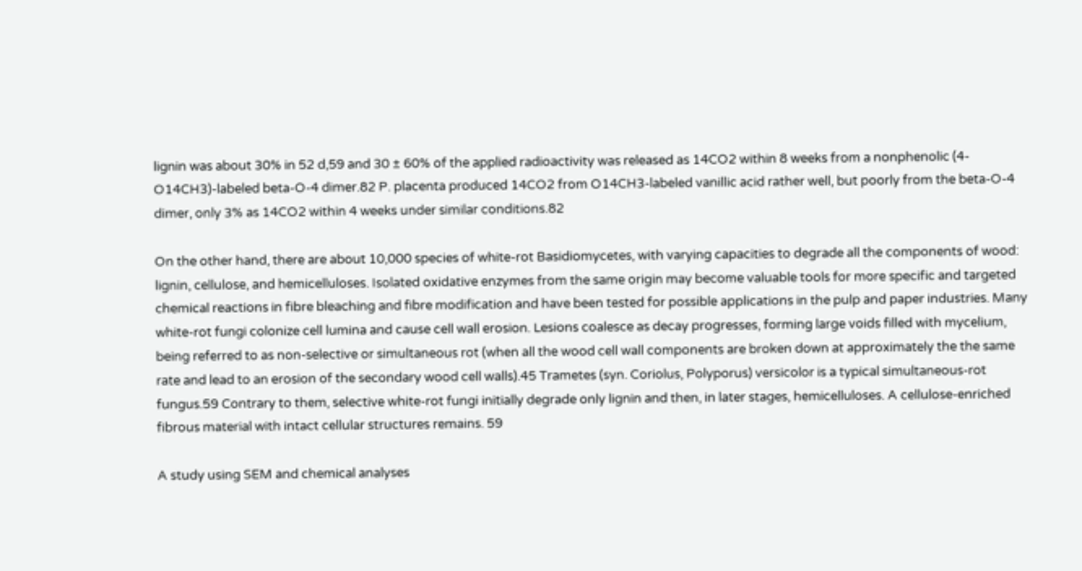lignin was about 30% in 52 d,59 and 30 ± 60% of the applied radioactivity was released as 14CO2 within 8 weeks from a nonphenolic (4-O14CH3)-labeled beta-O-4 dimer.82 P. placenta produced 14CO2 from O14CH3-labeled vanillic acid rather well, but poorly from the beta-O-4 dimer, only 3% as 14CO2 within 4 weeks under similar conditions.82

On the other hand, there are about 10,000 species of white-rot Basidiomycetes, with varying capacities to degrade all the components of wood: lignin, cellulose, and hemicelluloses. Isolated oxidative enzymes from the same origin may become valuable tools for more specific and targeted chemical reactions in fibre bleaching and fibre modification and have been tested for possible applications in the pulp and paper industries. Many white-rot fungi colonize cell lumina and cause cell wall erosion. Lesions coalesce as decay progresses, forming large voids filled with mycelium, being referred to as non-selective or simultaneous rot (when all the wood cell wall components are broken down at approximately the the same rate and lead to an erosion of the secondary wood cell walls).45 Trametes (syn. Coriolus, Polyporus) versicolor is a typical simultaneous-rot fungus.59 Contrary to them, selective white-rot fungi initially degrade only lignin and then, in later stages, hemicelluloses. A cellulose-enriched fibrous material with intact cellular structures remains. 59

A study using SEM and chemical analyses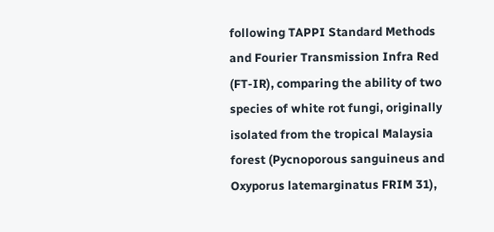following TAPPI Standard Methods and Fourier Transmission Infra Red (FT-IR), comparing the ability of two species of white rot fungi, originally isolated from the tropical Malaysia forest (Pycnoporous sanguineus and Oxyporus latemarginatus FRIM 31),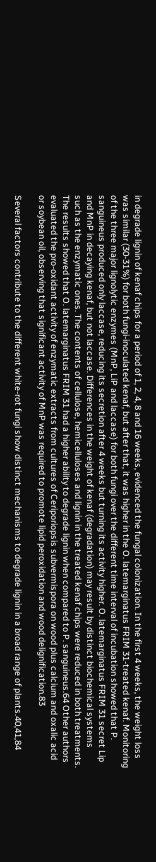in degrade lignin of kenaf chips for a period of 1, 2, 4, 8 and 16 weeks, evidenced the fungal colonization. In the first 4 weeks, the weight loss was similar (30-31%) for both fungi-inoculated kenaf, but after that, it was higher in the O. latemarginatus FRIM 31-treated kenaf. Monitoring of the three major lignolytic enzymes (MnP, LiP and laccase) for both fungi over the different time interval of incubation showed that P. sanguineus produced only laccase, reducing its secretion after 4 weeks but turning its activity higher. O. latemarginatus FRIM 31 secret Lip and MnP in decaying kenaf, but not laccase. Differences in the weight of kenaf (degradation) may result by distinct biochemical systems such as the enzymatic ones. The contents of cellulose, hemicelluloses and lignin in the treated kenaf chips were reduced in both treatments. The results showed that O. latemarginatus FRIM 31 had a higher ability to degrade lignin when compared to P. sanguineus.64 Other authors evaluated the pro-oxidant activity of enzymatic extracts from cultures of Ceriporiopsis subvermispora on wood plus calcium and oxalic acid or soybean oil, observing that significant activity of MnP was required to promote lipid peroxidation and wood delignification.83

Several factors contribute to the different white-rot fungi show distinct mechanisms to degrade lignin in a broad range of plants.40,41,84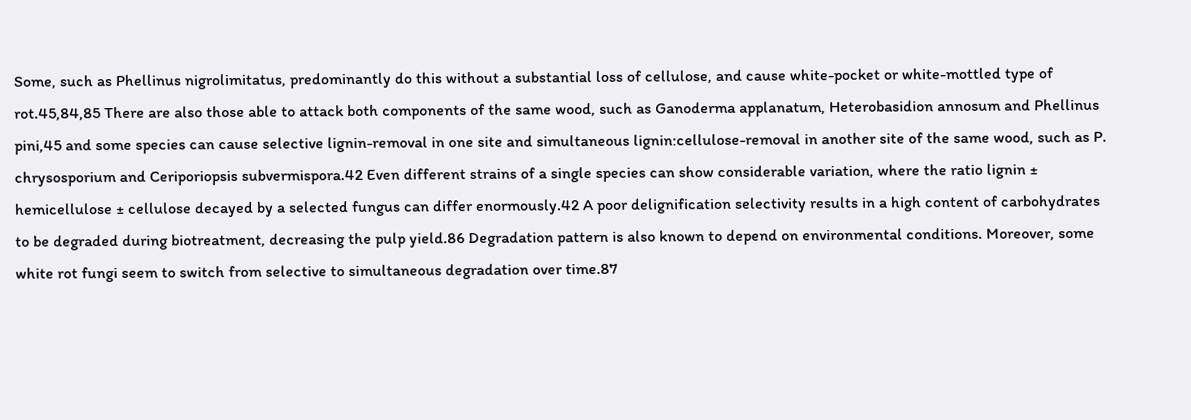Some, such as Phellinus nigrolimitatus, predominantly do this without a substantial loss of cellulose, and cause white-pocket or white-mottled type of rot.45,84,85 There are also those able to attack both components of the same wood, such as Ganoderma applanatum, Heterobasidion annosum and Phellinus pini,45 and some species can cause selective lignin-removal in one site and simultaneous lignin:cellulose-removal in another site of the same wood, such as P. chrysosporium and Ceriporiopsis subvermispora.42 Even different strains of a single species can show considerable variation, where the ratio lignin ± hemicellulose ± cellulose decayed by a selected fungus can differ enormously.42 A poor delignification selectivity results in a high content of carbohydrates to be degraded during biotreatment, decreasing the pulp yield.86 Degradation pattern is also known to depend on environmental conditions. Moreover, some white rot fungi seem to switch from selective to simultaneous degradation over time.87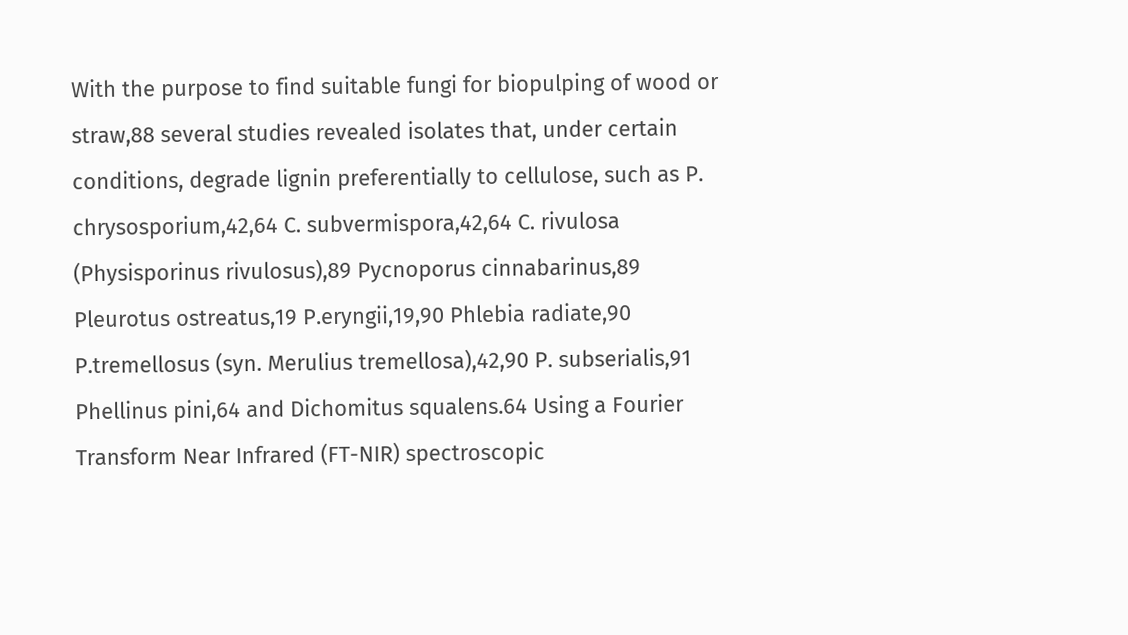With the purpose to find suitable fungi for biopulping of wood or straw,88 several studies revealed isolates that, under certain conditions, degrade lignin preferentially to cellulose, such as P. chrysosporium,42,64 C. subvermispora,42,64 C. rivulosa (Physisporinus rivulosus),89 Pycnoporus cinnabarinus,89 Pleurotus ostreatus,19 P.eryngii,19,90 Phlebia radiate,90 P.tremellosus (syn. Merulius tremellosa),42,90 P. subserialis,91 Phellinus pini,64 and Dichomitus squalens.64 Using a Fourier Transform Near Infrared (FT-NIR) spectroscopic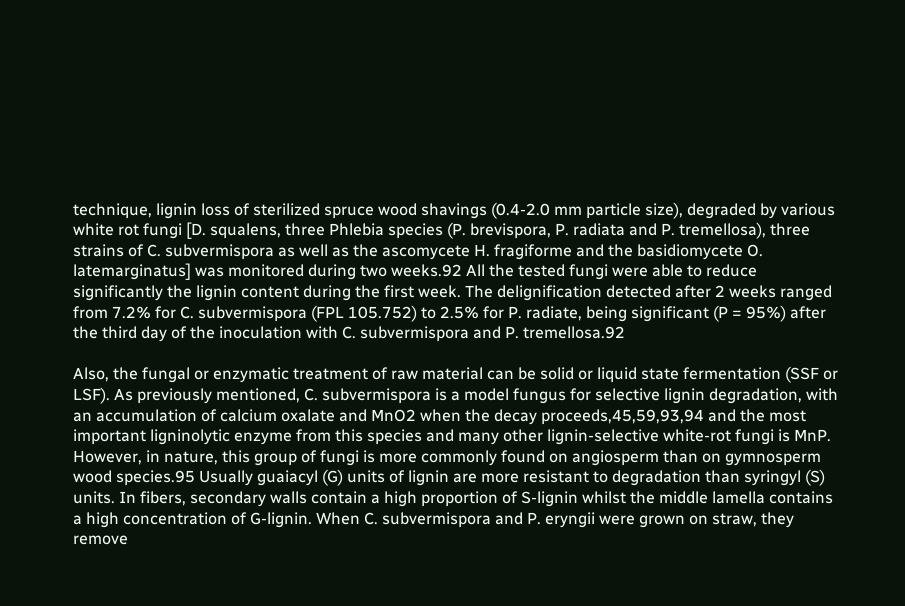technique, lignin loss of sterilized spruce wood shavings (0.4-2.0 mm particle size), degraded by various white rot fungi [D. squalens, three Phlebia species (P. brevispora, P. radiata and P. tremellosa), three strains of C. subvermispora as well as the ascomycete H. fragiforme and the basidiomycete O. latemarginatus] was monitored during two weeks.92 All the tested fungi were able to reduce significantly the lignin content during the first week. The delignification detected after 2 weeks ranged from 7.2% for C. subvermispora (FPL 105.752) to 2.5% for P. radiate, being significant (P = 95%) after the third day of the inoculation with C. subvermispora and P. tremellosa.92

Also, the fungal or enzymatic treatment of raw material can be solid or liquid state fermentation (SSF or LSF). As previously mentioned, C. subvermispora is a model fungus for selective lignin degradation, with an accumulation of calcium oxalate and MnO2 when the decay proceeds,45,59,93,94 and the most important ligninolytic enzyme from this species and many other lignin-selective white-rot fungi is MnP. However, in nature, this group of fungi is more commonly found on angiosperm than on gymnosperm wood species.95 Usually guaiacyl (G) units of lignin are more resistant to degradation than syringyl (S) units. In fibers, secondary walls contain a high proportion of S-lignin whilst the middle lamella contains a high concentration of G-lignin. When C. subvermispora and P. eryngii were grown on straw, they remove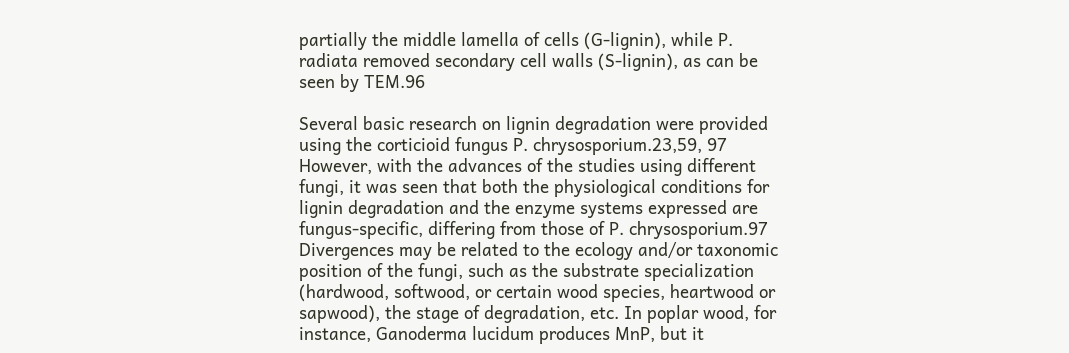partially the middle lamella of cells (G-lignin), while P. radiata removed secondary cell walls (S-lignin), as can be seen by TEM.96

Several basic research on lignin degradation were provided using the corticioid fungus P. chrysosporium.23,59, 97 However, with the advances of the studies using different fungi, it was seen that both the physiological conditions for lignin degradation and the enzyme systems expressed are fungus-specific, differing from those of P. chrysosporium.97 Divergences may be related to the ecology and/or taxonomic position of the fungi, such as the substrate specialization (hardwood, softwood, or certain wood species, heartwood or sapwood), the stage of degradation, etc. In poplar wood, for instance, Ganoderma lucidum produces MnP, but it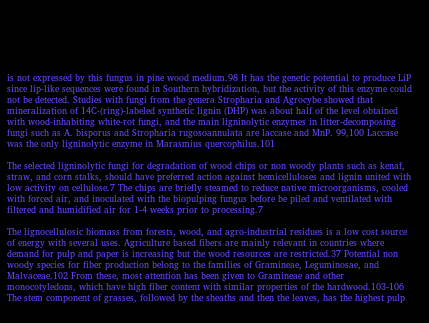is not expressed by this fungus in pine wood medium.98 It has the genetic potential to produce LiP since lip-like sequences were found in Southern hybridization, but the activity of this enzyme could not be detected. Studies with fungi from the genera Stropharia and Agrocybe showed that mineralization of 14C-(ring)-labeled synthetic lignin (DHP) was about half of the level obtained with wood-inhabiting white-rot fungi, and the main ligninolytic enzymes in litter-decomposing fungi such as A. bisporus and Stropharia rugosoannulata are laccase and MnP. 99,100 Laccase was the only ligninolytic enzyme in Marasmius quercophilus.101

The selected ligninolytic fungi for degradation of wood chips or non woody plants such as kenaf, straw, and corn stalks, should have preferred action against hemicelluloses and lignin united with low activity on cellulose.7 The chips are briefly steamed to reduce native microorganisms, cooled with forced air, and inoculated with the biopulping fungus before be piled and ventilated with filtered and humidified air for 1-4 weeks prior to processing.7

The lignocellulosic biomass from forests, wood, and agro-industrial residues is a low cost source of energy with several uses. Agriculture based fibers are mainly relevant in countries where demand for pulp and paper is increasing but the wood resources are restricted.37 Potential non woody species for fiber production belong to the families of Gramineae, Leguminosae, and Malvaceae.102 From these, most attention has been given to Gramineae and other monocotyledons, which have high fiber content with similar properties of the hardwood.103-106 The stem component of grasses, followed by the sheaths and then the leaves, has the highest pulp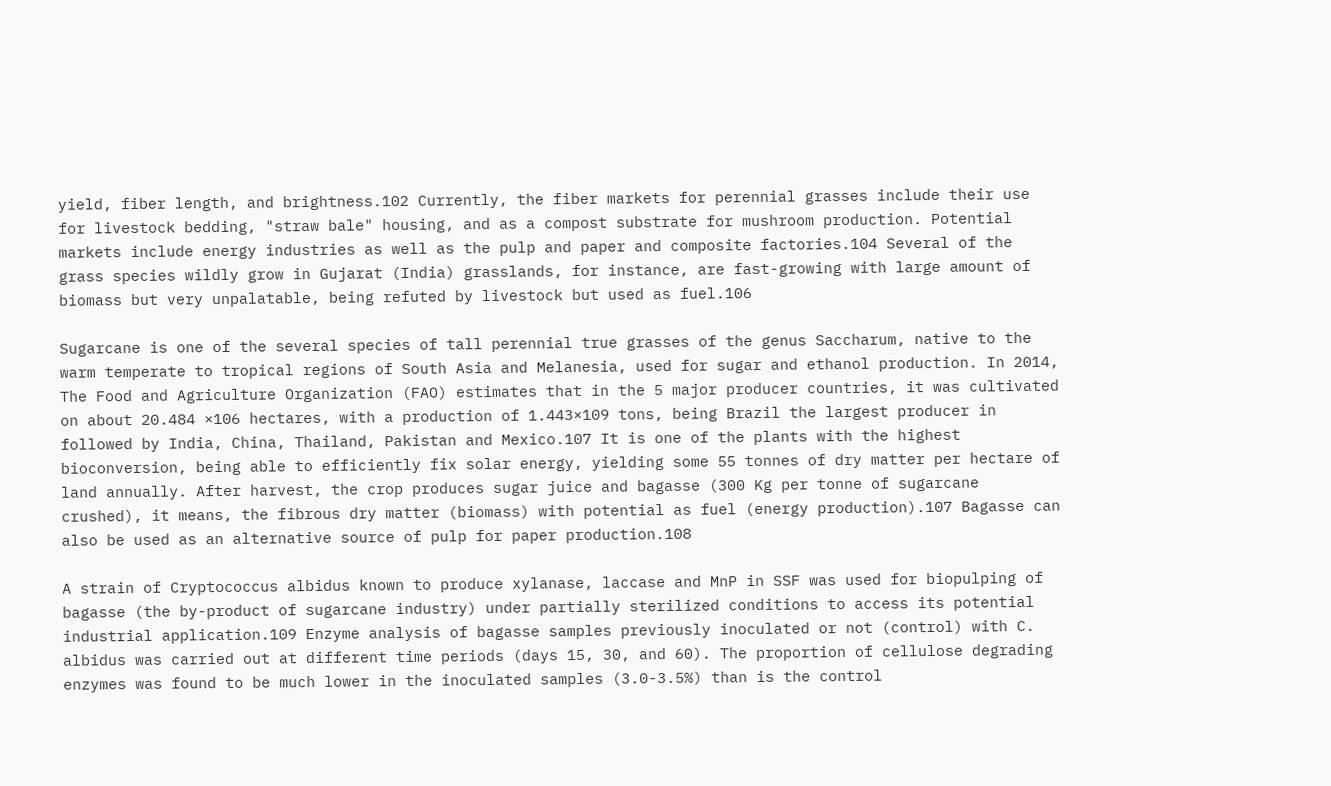yield, fiber length, and brightness.102 Currently, the fiber markets for perennial grasses include their use for livestock bedding, "straw bale" housing, and as a compost substrate for mushroom production. Potential markets include energy industries as well as the pulp and paper and composite factories.104 Several of the grass species wildly grow in Gujarat (India) grasslands, for instance, are fast-growing with large amount of biomass but very unpalatable, being refuted by livestock but used as fuel.106

Sugarcane is one of the several species of tall perennial true grasses of the genus Saccharum, native to the warm temperate to tropical regions of South Asia and Melanesia, used for sugar and ethanol production. In 2014, The Food and Agriculture Organization (FAO) estimates that in the 5 major producer countries, it was cultivated on about 20.484 ×106 hectares, with a production of 1.443×109 tons, being Brazil the largest producer in followed by India, China, Thailand, Pakistan and Mexico.107 It is one of the plants with the highest bioconversion, being able to efficiently fix solar energy, yielding some 55 tonnes of dry matter per hectare of land annually. After harvest, the crop produces sugar juice and bagasse (300 Kg per tonne of sugarcane crushed), it means, the fibrous dry matter (biomass) with potential as fuel (energy production).107 Bagasse can also be used as an alternative source of pulp for paper production.108

A strain of Cryptococcus albidus known to produce xylanase, laccase and MnP in SSF was used for biopulping of bagasse (the by-product of sugarcane industry) under partially sterilized conditions to access its potential industrial application.109 Enzyme analysis of bagasse samples previously inoculated or not (control) with C. albidus was carried out at different time periods (days 15, 30, and 60). The proportion of cellulose degrading enzymes was found to be much lower in the inoculated samples (3.0-3.5%) than is the control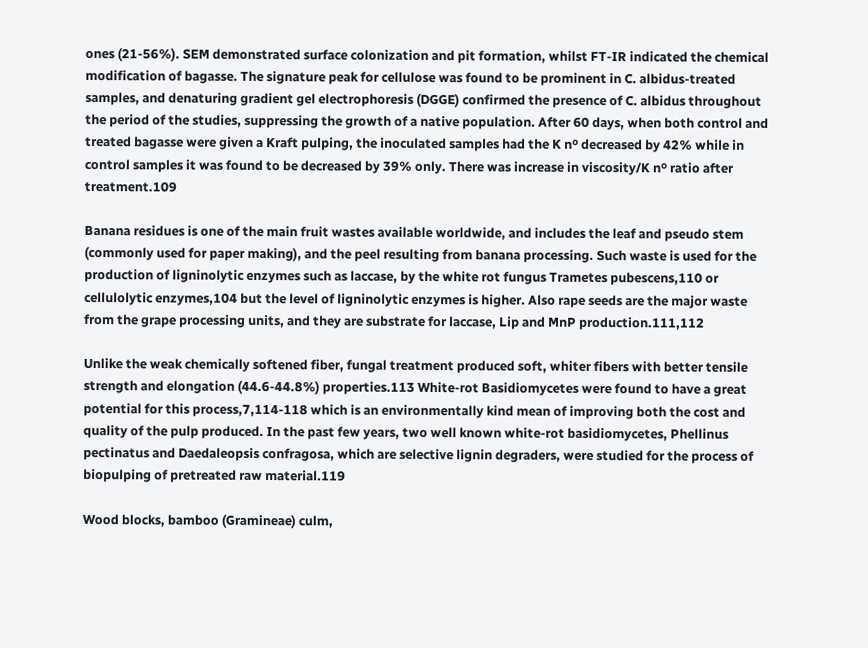ones (21-56%). SEM demonstrated surface colonization and pit formation, whilst FT-IR indicated the chemical modification of bagasse. The signature peak for cellulose was found to be prominent in C. albidus-treated samples, and denaturing gradient gel electrophoresis (DGGE) confirmed the presence of C. albidus throughout the period of the studies, suppressing the growth of a native population. After 60 days, when both control and treated bagasse were given a Kraft pulping, the inoculated samples had the K nº decreased by 42% while in control samples it was found to be decreased by 39% only. There was increase in viscosity/K nº ratio after treatment.109

Banana residues is one of the main fruit wastes available worldwide, and includes the leaf and pseudo stem (commonly used for paper making), and the peel resulting from banana processing. Such waste is used for the production of ligninolytic enzymes such as laccase, by the white rot fungus Trametes pubescens,110 or cellulolytic enzymes,104 but the level of ligninolytic enzymes is higher. Also rape seeds are the major waste from the grape processing units, and they are substrate for laccase, Lip and MnP production.111,112

Unlike the weak chemically softened fiber, fungal treatment produced soft, whiter fibers with better tensile strength and elongation (44.6-44.8%) properties.113 White-rot Basidiomycetes were found to have a great potential for this process,7,114-118 which is an environmentally kind mean of improving both the cost and quality of the pulp produced. In the past few years, two well known white-rot basidiomycetes, Phellinus pectinatus and Daedaleopsis confragosa, which are selective lignin degraders, were studied for the process of biopulping of pretreated raw material.119

Wood blocks, bamboo (Gramineae) culm,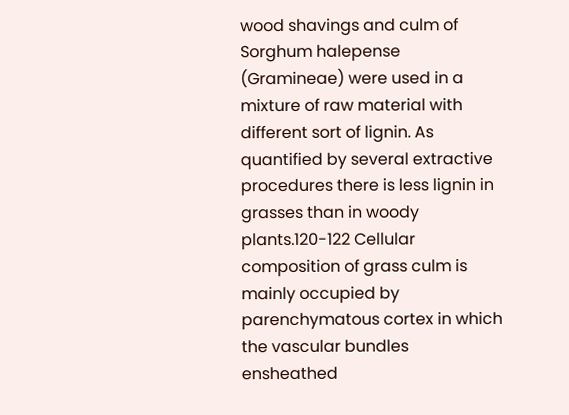wood shavings and culm of Sorghum halepense (Gramineae) were used in a mixture of raw material with different sort of lignin. As quantified by several extractive procedures there is less lignin in grasses than in woody plants.120-122 Cellular composition of grass culm is mainly occupied by parenchymatous cortex in which the vascular bundles ensheathed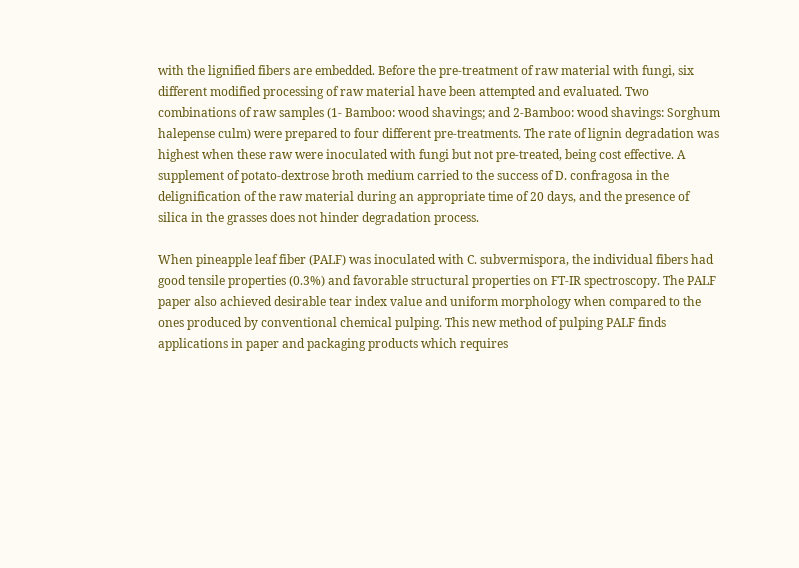with the lignified fibers are embedded. Before the pre-treatment of raw material with fungi, six different modified processing of raw material have been attempted and evaluated. Two combinations of raw samples (1- Bamboo: wood shavings; and 2-Bamboo: wood shavings: Sorghum halepense culm) were prepared to four different pre-treatments. The rate of lignin degradation was highest when these raw were inoculated with fungi but not pre-treated, being cost effective. A supplement of potato-dextrose broth medium carried to the success of D. confragosa in the delignification of the raw material during an appropriate time of 20 days, and the presence of silica in the grasses does not hinder degradation process.

When pineapple leaf fiber (PALF) was inoculated with C. subvermispora, the individual fibers had good tensile properties (0.3%) and favorable structural properties on FT-IR spectroscopy. The PALF paper also achieved desirable tear index value and uniform morphology when compared to the ones produced by conventional chemical pulping. This new method of pulping PALF finds applications in paper and packaging products which requires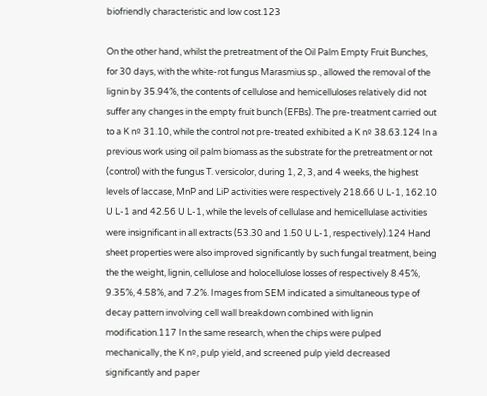biofriendly characteristic and low cost.123

On the other hand, whilst the pretreatment of the Oil Palm Empty Fruit Bunches, for 30 days, with the white-rot fungus Marasmius sp., allowed the removal of the lignin by 35.94%, the contents of cellulose and hemicelluloses relatively did not suffer any changes in the empty fruit bunch (EFBs). The pre-treatment carried out to a K nº 31.10, while the control not pre-treated exhibited a K nº 38.63.124 In a previous work using oil palm biomass as the substrate for the pretreatment or not (control) with the fungus T. versicolor, during 1, 2, 3, and 4 weeks, the highest levels of laccase, MnP and LiP activities were respectively 218.66 U L-1, 162.10 U L-1 and 42.56 U L-1, while the levels of cellulase and hemicellulase activities were insignificant in all extracts (53.30 and 1.50 U L-1, respectively).124 Hand sheet properties were also improved significantly by such fungal treatment, being the the weight, lignin, cellulose and holocellulose losses of respectively 8.45%, 9.35%, 4.58%, and 7.2%. Images from SEM indicated a simultaneous type of decay pattern involving cell wall breakdown combined with lignin modification.117 In the same research, when the chips were pulped mechanically, the K nº, pulp yield, and screened pulp yield decreased significantly and paper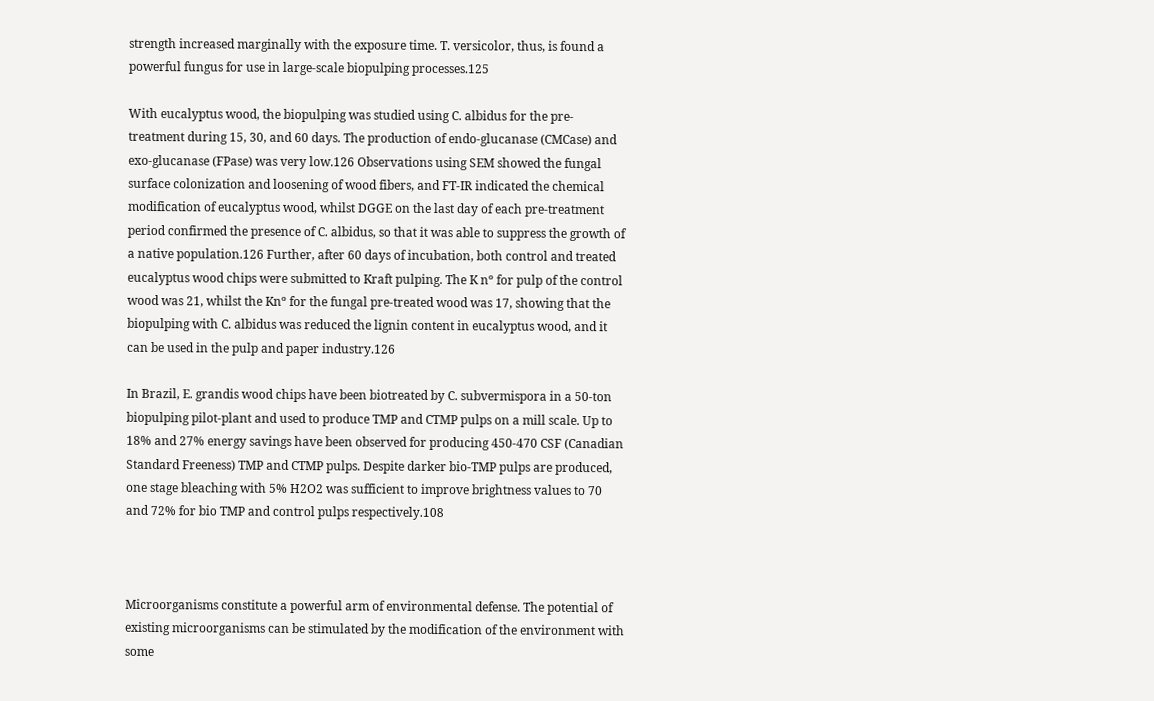strength increased marginally with the exposure time. T. versicolor, thus, is found a powerful fungus for use in large-scale biopulping processes.125

With eucalyptus wood, the biopulping was studied using C. albidus for the pre-treatment during 15, 30, and 60 days. The production of endo-glucanase (CMCase) and exo-glucanase (FPase) was very low.126 Observations using SEM showed the fungal surface colonization and loosening of wood fibers, and FT-IR indicated the chemical modification of eucalyptus wood, whilst DGGE on the last day of each pre-treatment period confirmed the presence of C. albidus, so that it was able to suppress the growth of a native population.126 Further, after 60 days of incubation, both control and treated eucalyptus wood chips were submitted to Kraft pulping. The K nº for pulp of the control wood was 21, whilst the Knº for the fungal pre-treated wood was 17, showing that the biopulping with C. albidus was reduced the lignin content in eucalyptus wood, and it can be used in the pulp and paper industry.126

In Brazil, E. grandis wood chips have been biotreated by C. subvermispora in a 50-ton biopulping pilot-plant and used to produce TMP and CTMP pulps on a mill scale. Up to 18% and 27% energy savings have been observed for producing 450-470 CSF (Canadian Standard Freeness) TMP and CTMP pulps. Despite darker bio-TMP pulps are produced, one stage bleaching with 5% H2O2 was sufficient to improve brightness values to 70 and 72% for bio TMP and control pulps respectively.108



Microorganisms constitute a powerful arm of environmental defense. The potential of existing microorganisms can be stimulated by the modification of the environment with some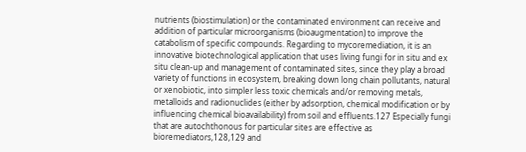nutrients (biostimulation) or the contaminated environment can receive and addition of particular microorganisms (bioaugmentation) to improve the catabolism of specific compounds. Regarding to mycoremediation, it is an innovative biotechnological application that uses living fungi for in situ and ex situ clean-up and management of contaminated sites, since they play a broad variety of functions in ecosystem, breaking down long chain pollutants, natural or xenobiotic, into simpler less toxic chemicals and/or removing metals, metalloids and radionuclides (either by adsorption, chemical modification or by influencing chemical bioavailability) from soil and effluents.127 Especially fungi that are autochthonous for particular sites are effective as bioremediators,128,129 and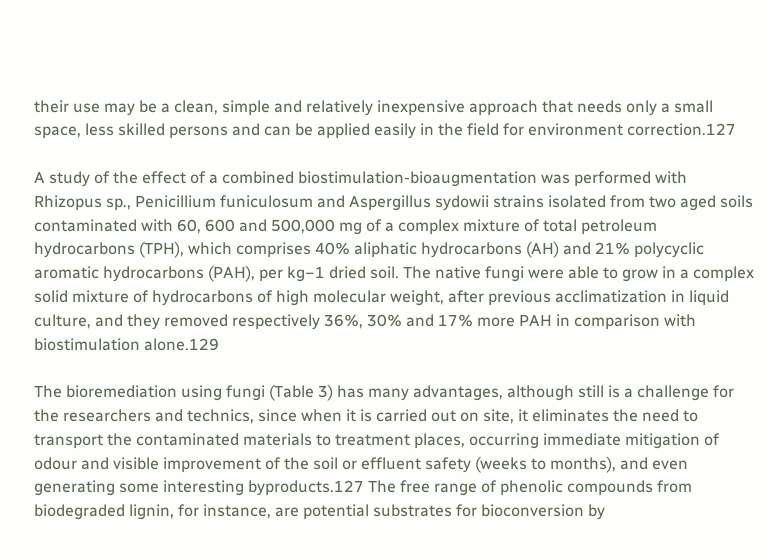their use may be a clean, simple and relatively inexpensive approach that needs only a small space, less skilled persons and can be applied easily in the field for environment correction.127

A study of the effect of a combined biostimulation-bioaugmentation was performed with Rhizopus sp., Penicillium funiculosum and Aspergillus sydowii strains isolated from two aged soils contaminated with 60, 600 and 500,000 mg of a complex mixture of total petroleum hydrocarbons (TPH), which comprises 40% aliphatic hydrocarbons (AH) and 21% polycyclic aromatic hydrocarbons (PAH), per kg−1 dried soil. The native fungi were able to grow in a complex solid mixture of hydrocarbons of high molecular weight, after previous acclimatization in liquid culture, and they removed respectively 36%, 30% and 17% more PAH in comparison with biostimulation alone.129

The bioremediation using fungi (Table 3) has many advantages, although still is a challenge for the researchers and technics, since when it is carried out on site, it eliminates the need to transport the contaminated materials to treatment places, occurring immediate mitigation of odour and visible improvement of the soil or effluent safety (weeks to months), and even generating some interesting byproducts.127 The free range of phenolic compounds from biodegraded lignin, for instance, are potential substrates for bioconversion by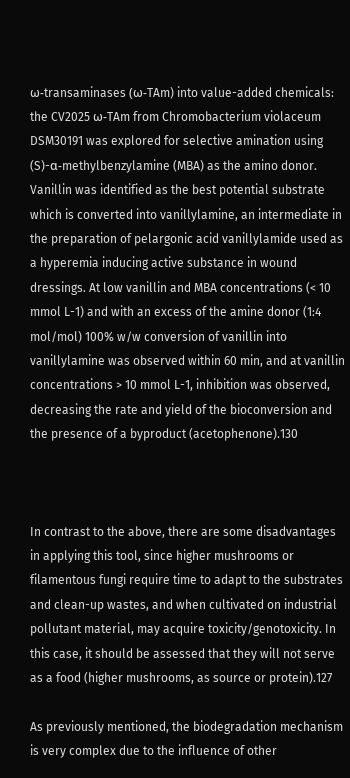ω-transaminases (ω-TAm) into value-added chemicals: the CV2025 ω-TAm from Chromobacterium violaceum DSM30191 was explored for selective amination using (S)-α-methylbenzylamine (MBA) as the amino donor. Vanillin was identified as the best potential substrate which is converted into vanillylamine, an intermediate in the preparation of pelargonic acid vanillylamide used as a hyperemia inducing active substance in wound dressings. At low vanillin and MBA concentrations (< 10 mmol L-1) and with an excess of the amine donor (1:4 mol/mol) 100% w/w conversion of vanillin into vanillylamine was observed within 60 min, and at vanillin concentrations > 10 mmol L-1, inhibition was observed, decreasing the rate and yield of the bioconversion and the presence of a byproduct (acetophenone).130



In contrast to the above, there are some disadvantages in applying this tool, since higher mushrooms or filamentous fungi require time to adapt to the substrates and clean-up wastes, and when cultivated on industrial pollutant material, may acquire toxicity/genotoxicity. In this case, it should be assessed that they will not serve as a food (higher mushrooms, as source or protein).127

As previously mentioned, the biodegradation mechanism is very complex due to the influence of other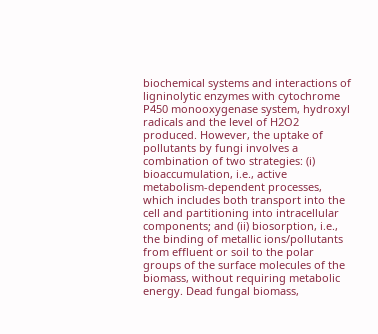biochemical systems and interactions of ligninolytic enzymes with cytochrome P450 monooxygenase system, hydroxyl radicals and the level of H2O2 produced. However, the uptake of pollutants by fungi involves a combination of two strategies: (i) bioaccumulation, i.e., active metabolism-dependent processes, which includes both transport into the cell and partitioning into intracellular components; and (ii) biosorption, i.e., the binding of metallic ions/pollutants from effluent or soil to the polar groups of the surface molecules of the biomass, without requiring metabolic energy. Dead fungal biomass,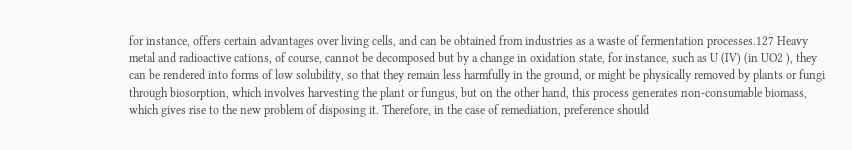for instance, offers certain advantages over living cells, and can be obtained from industries as a waste of fermentation processes.127 Heavy metal and radioactive cations, of course, cannot be decomposed but by a change in oxidation state, for instance, such as U (IV) (in UO2 ), they can be rendered into forms of low solubility, so that they remain less harmfully in the ground, or might be physically removed by plants or fungi through biosorption, which involves harvesting the plant or fungus, but on the other hand, this process generates non-consumable biomass, which gives rise to the new problem of disposing it. Therefore, in the case of remediation, preference should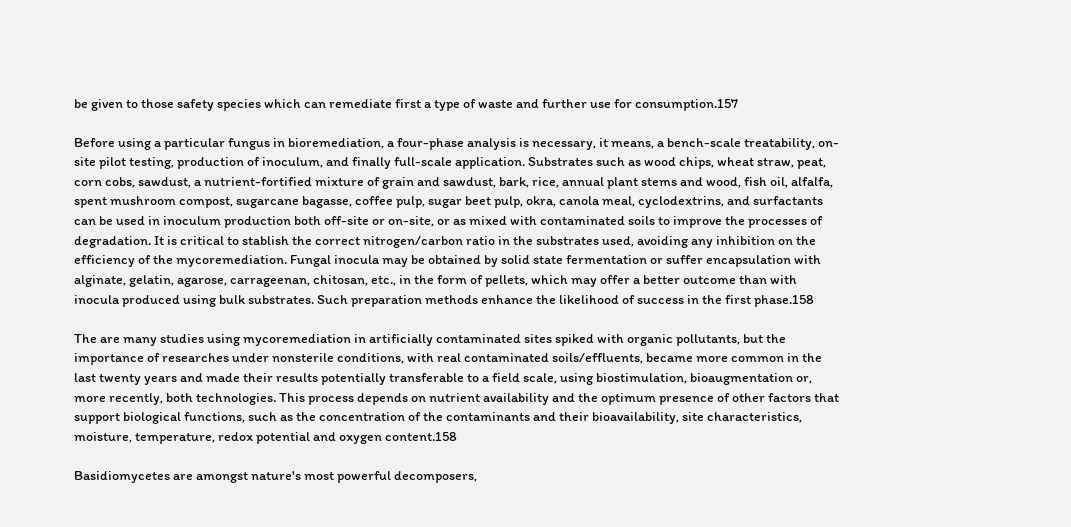be given to those safety species which can remediate first a type of waste and further use for consumption.157

Before using a particular fungus in bioremediation, a four-phase analysis is necessary, it means, a bench-scale treatability, on-site pilot testing, production of inoculum, and finally full-scale application. Substrates such as wood chips, wheat straw, peat, corn cobs, sawdust, a nutrient-fortified mixture of grain and sawdust, bark, rice, annual plant stems and wood, fish oil, alfalfa, spent mushroom compost, sugarcane bagasse, coffee pulp, sugar beet pulp, okra, canola meal, cyclodextrins, and surfactants can be used in inoculum production both off-site or on-site, or as mixed with contaminated soils to improve the processes of degradation. It is critical to stablish the correct nitrogen/carbon ratio in the substrates used, avoiding any inhibition on the efficiency of the mycoremediation. Fungal inocula may be obtained by solid state fermentation or suffer encapsulation with alginate, gelatin, agarose, carrageenan, chitosan, etc., in the form of pellets, which may offer a better outcome than with inocula produced using bulk substrates. Such preparation methods enhance the likelihood of success in the first phase.158

The are many studies using mycoremediation in artificially contaminated sites spiked with organic pollutants, but the importance of researches under nonsterile conditions, with real contaminated soils/effluents, became more common in the last twenty years and made their results potentially transferable to a field scale, using biostimulation, bioaugmentation or, more recently, both technologies. This process depends on nutrient availability and the optimum presence of other factors that support biological functions, such as the concentration of the contaminants and their bioavailability, site characteristics, moisture, temperature, redox potential and oxygen content.158

Basidiomycetes are amongst nature's most powerful decomposers,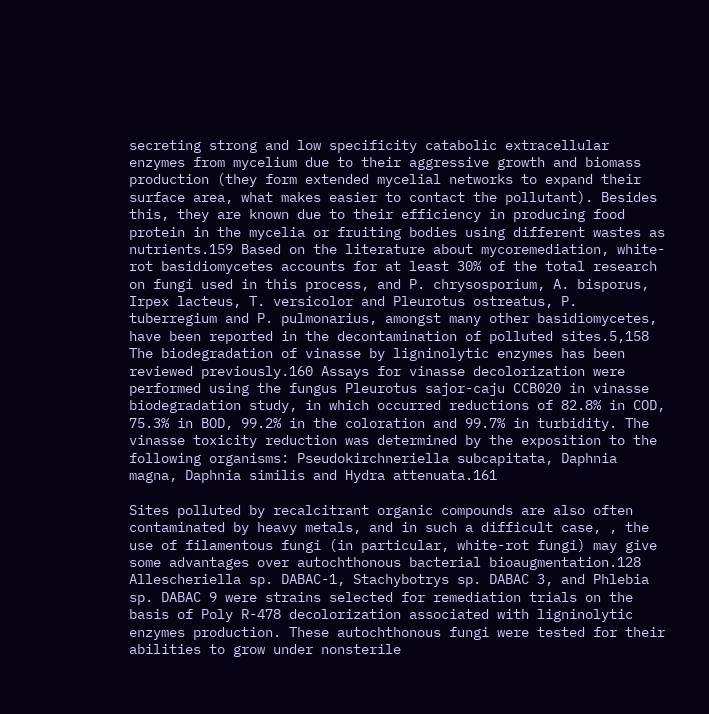secreting strong and low specificity catabolic extracellular enzymes from mycelium due to their aggressive growth and biomass production (they form extended mycelial networks to expand their surface area, what makes easier to contact the pollutant). Besides this, they are known due to their efficiency in producing food protein in the mycelia or fruiting bodies using different wastes as nutrients.159 Based on the literature about mycoremediation, white-rot basidiomycetes accounts for at least 30% of the total research on fungi used in this process, and P. chrysosporium, A. bisporus, Irpex lacteus, T. versicolor and Pleurotus ostreatus, P. tuberregium and P. pulmonarius, amongst many other basidiomycetes, have been reported in the decontamination of polluted sites.5,158 The biodegradation of vinasse by ligninolytic enzymes has been reviewed previously.160 Assays for vinasse decolorization were performed using the fungus Pleurotus sajor-caju CCB020 in vinasse biodegradation study, in which occurred reductions of 82.8% in COD, 75.3% in BOD, 99.2% in the coloration and 99.7% in turbidity. The vinasse toxicity reduction was determined by the exposition to the following organisms: Pseudokirchneriella subcapitata, Daphnia magna, Daphnia similis and Hydra attenuata.161

Sites polluted by recalcitrant organic compounds are also often contaminated by heavy metals, and in such a difficult case, , the use of filamentous fungi (in particular, white-rot fungi) may give some advantages over autochthonous bacterial bioaugmentation.128 Allescheriella sp. DABAC-1, Stachybotrys sp. DABAC 3, and Phlebia sp. DABAC 9 were strains selected for remediation trials on the basis of Poly R-478 decolorization associated with ligninolytic enzymes production. These autochthonous fungi were tested for their abilities to grow under nonsterile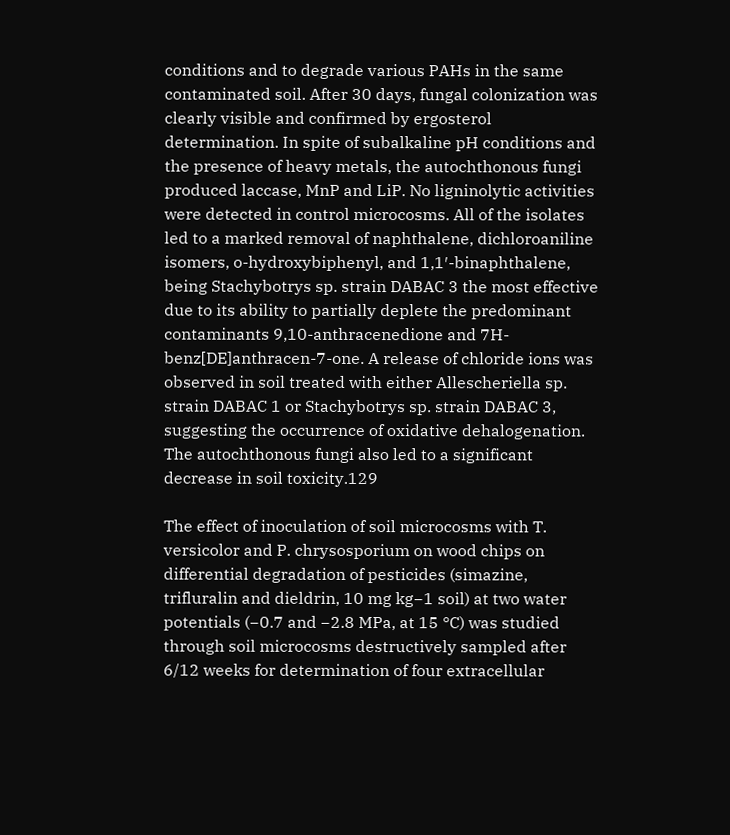conditions and to degrade various PAHs in the same contaminated soil. After 30 days, fungal colonization was clearly visible and confirmed by ergosterol determination. In spite of subalkaline pH conditions and the presence of heavy metals, the autochthonous fungi produced laccase, MnP and LiP. No ligninolytic activities were detected in control microcosms. All of the isolates led to a marked removal of naphthalene, dichloroaniline isomers, o-hydroxybiphenyl, and 1,1′-binaphthalene, being Stachybotrys sp. strain DABAC 3 the most effective due to its ability to partially deplete the predominant contaminants 9,10-anthracenedione and 7H-benz[DE]anthracen-7-one. A release of chloride ions was observed in soil treated with either Allescheriella sp. strain DABAC 1 or Stachybotrys sp. strain DABAC 3, suggesting the occurrence of oxidative dehalogenation. The autochthonous fungi also led to a significant decrease in soil toxicity.129

The effect of inoculation of soil microcosms with T. versicolor and P. chrysosporium on wood chips on differential degradation of pesticides (simazine, trifluralin and dieldrin, 10 mg kg−1 soil) at two water potentials (−0.7 and −2.8 MPa, at 15 °C) was studied through soil microcosms destructively sampled after 6/12 weeks for determination of four extracellular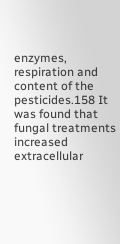enzymes, respiration and content of the pesticides.158 It was found that fungal treatments increased extracellular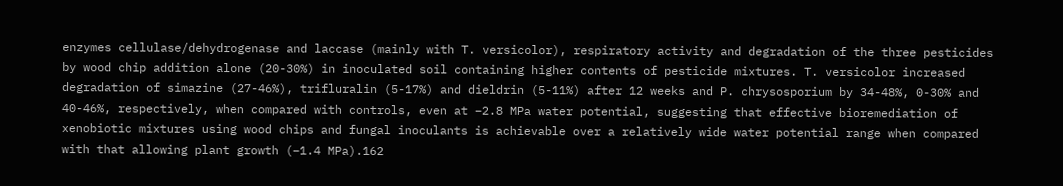enzymes cellulase/dehydrogenase and laccase (mainly with T. versicolor), respiratory activity and degradation of the three pesticides by wood chip addition alone (20-30%) in inoculated soil containing higher contents of pesticide mixtures. T. versicolor increased degradation of simazine (27-46%), trifluralin (5-17%) and dieldrin (5-11%) after 12 weeks and P. chrysosporium by 34-48%, 0-30% and 40-46%, respectively, when compared with controls, even at −2.8 MPa water potential, suggesting that effective bioremediation of xenobiotic mixtures using wood chips and fungal inoculants is achievable over a relatively wide water potential range when compared with that allowing plant growth (−1.4 MPa).162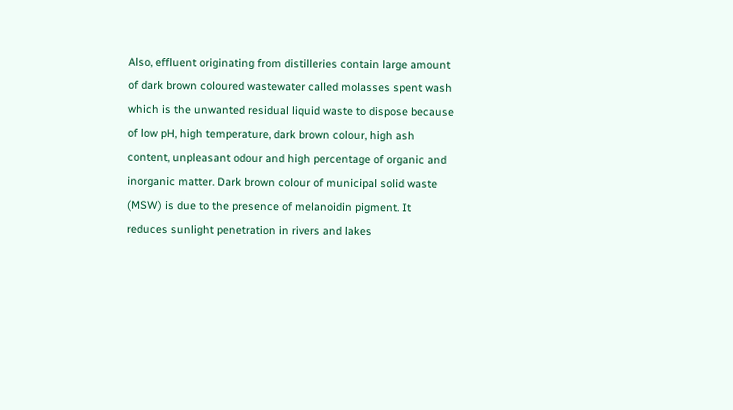Also, effluent originating from distilleries contain large amount of dark brown coloured wastewater called molasses spent wash which is the unwanted residual liquid waste to dispose because of low pH, high temperature, dark brown colour, high ash content, unpleasant odour and high percentage of organic and inorganic matter. Dark brown colour of municipal solid waste (MSW) is due to the presence of melanoidin pigment. It reduces sunlight penetration in rivers and lakes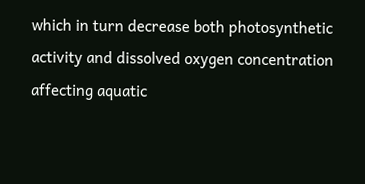which in turn decrease both photosynthetic activity and dissolved oxygen concentration affecting aquatic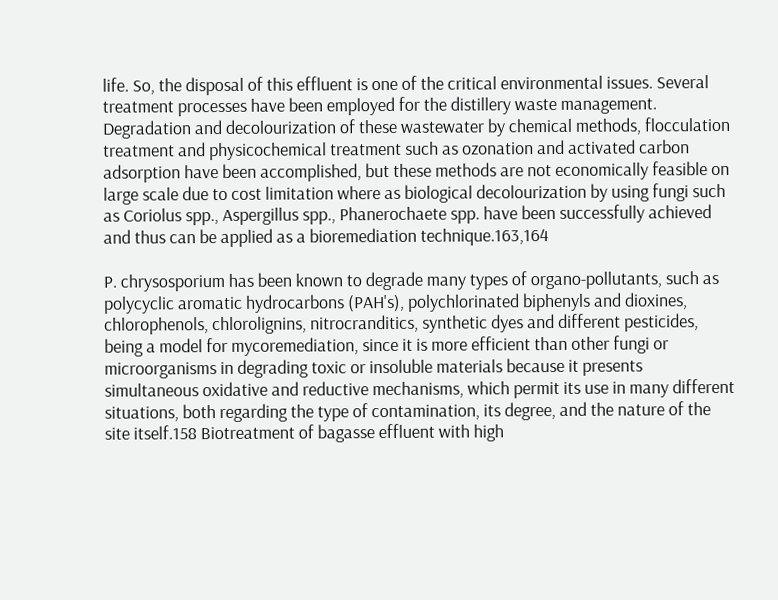life. So, the disposal of this effluent is one of the critical environmental issues. Several treatment processes have been employed for the distillery waste management. Degradation and decolourization of these wastewater by chemical methods, flocculation treatment and physicochemical treatment such as ozonation and activated carbon adsorption have been accomplished, but these methods are not economically feasible on large scale due to cost limitation where as biological decolourization by using fungi such as Coriolus spp., Aspergillus spp., Phanerochaete spp. have been successfully achieved and thus can be applied as a bioremediation technique.163,164

P. chrysosporium has been known to degrade many types of organo-pollutants, such as polycyclic aromatic hydrocarbons (PAH's), polychlorinated biphenyls and dioxines, chlorophenols, chlorolignins, nitrocranditics, synthetic dyes and different pesticides, being a model for mycoremediation, since it is more efficient than other fungi or microorganisms in degrading toxic or insoluble materials because it presents simultaneous oxidative and reductive mechanisms, which permit its use in many different situations, both regarding the type of contamination, its degree, and the nature of the site itself.158 Biotreatment of bagasse effluent with high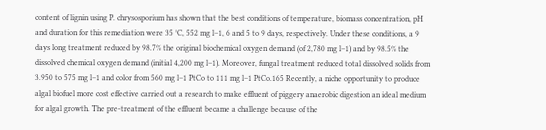content of lignin using P. chrysosporium has shown that the best conditions of temperature, biomass concentration, pH and duration for this remediation were 35 °C, 552 mg l−1, 6 and 5 to 9 days, respectively. Under these conditions, a 9 days long treatment reduced by 98.7% the original biochemical oxygen demand (of 2,780 mg l−1) and by 98.5% the dissolved chemical oxygen demand (initial 4,200 mg l−1). Moreover, fungal treatment reduced total dissolved solids from 3.950 to 575 mg l−1 and color from 560 mg l−1 PtCo to 111 mg l−1 PtCo.165 Recently, a niche opportunity to produce algal biofuel more cost effective carried out a research to make effluent of piggery anaerobic digestion an ideal medium for algal growth. The pre-treatment of the effluent became a challenge because of the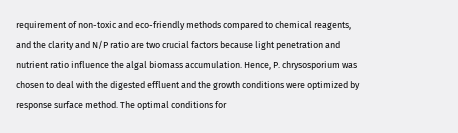requirement of non-toxic and eco-friendly methods compared to chemical reagents, and the clarity and N/P ratio are two crucial factors because light penetration and nutrient ratio influence the algal biomass accumulation. Hence, P. chrysosporium was chosen to deal with the digested effluent and the growth conditions were optimized by response surface method. The optimal conditions for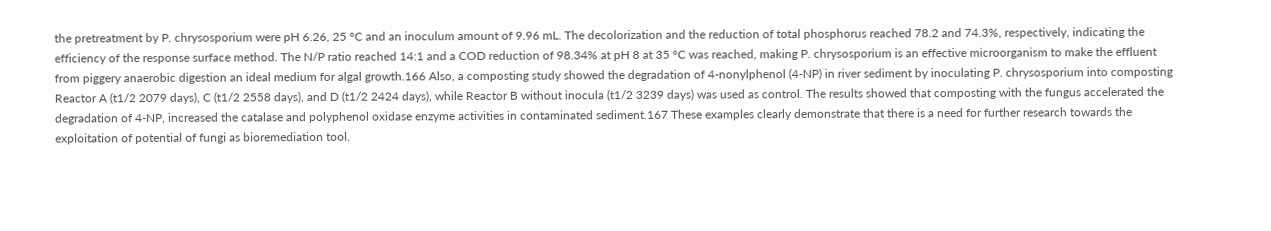the pretreatment by P. chrysosporium were pH 6.26, 25 °C and an inoculum amount of 9.96 mL. The decolorization and the reduction of total phosphorus reached 78.2 and 74.3%, respectively, indicating the efficiency of the response surface method. The N/P ratio reached 14:1 and a COD reduction of 98.34% at pH 8 at 35 °C was reached, making P. chrysosporium is an effective microorganism to make the effluent from piggery anaerobic digestion an ideal medium for algal growth.166 Also, a composting study showed the degradation of 4-nonylphenol (4-NP) in river sediment by inoculating P. chrysosporium into composting Reactor A (t1/2 2079 days), C (t1/2 2558 days), and D (t1/2 2424 days), while Reactor B without inocula (t1/2 3239 days) was used as control. The results showed that composting with the fungus accelerated the degradation of 4-NP, increased the catalase and polyphenol oxidase enzyme activities in contaminated sediment.167 These examples clearly demonstrate that there is a need for further research towards the exploitation of potential of fungi as bioremediation tool.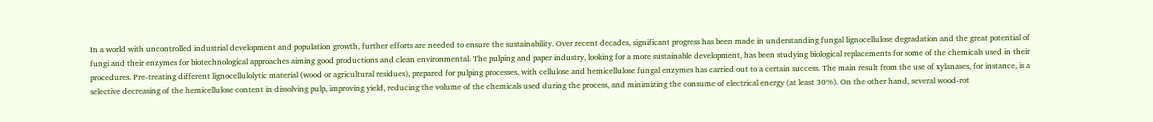In a world with uncontrolled industrial development and population growth, further efforts are needed to ensure the sustainability. Over recent decades, significant progress has been made in understanding fungal lignocellulose degradation and the great potential of fungi and their enzymes for biotechnological approaches aiming good productions and clean environmental. The pulping and paper industry, looking for a more sustainable development, has been studying biological replacements for some of the chemicals used in their procedures. Pre-treating different lignocellulolytic material (wood or agricultural residues), prepared for pulping processes, with cellulose and hemicellulose fungal enzymes has carried out to a certain success. The main result from the use of xylanases, for instance, is a selective decreasing of the hemicellulose content in dissolving pulp, improving yield, reducing the volume of the chemicals used during the process, and minimizing the consume of electrical energy (at least 30%). On the other hand, several wood-rot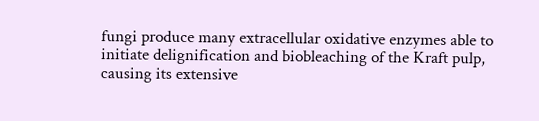fungi produce many extracellular oxidative enzymes able to initiate delignification and biobleaching of the Kraft pulp, causing its extensive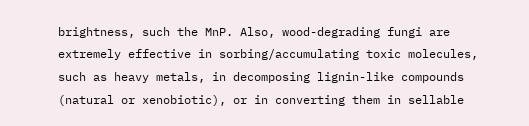brightness, such the MnP. Also, wood-degrading fungi are extremely effective in sorbing/accumulating toxic molecules, such as heavy metals, in decomposing lignin-like compounds (natural or xenobiotic), or in converting them in sellable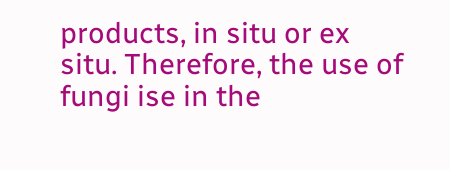products, in situ or ex situ. Therefore, the use of fungi ise in the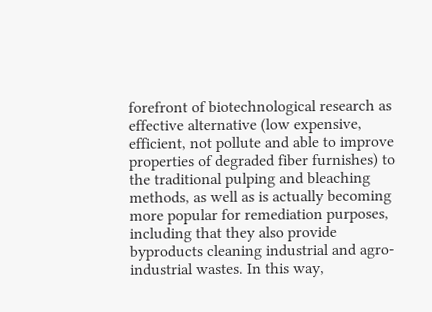forefront of biotechnological research as effective alternative (low expensive, efficient, not pollute and able to improve properties of degraded fiber furnishes) to the traditional pulping and bleaching methods, as well as is actually becoming more popular for remediation purposes, including that they also provide byproducts cleaning industrial and agro-industrial wastes. In this way,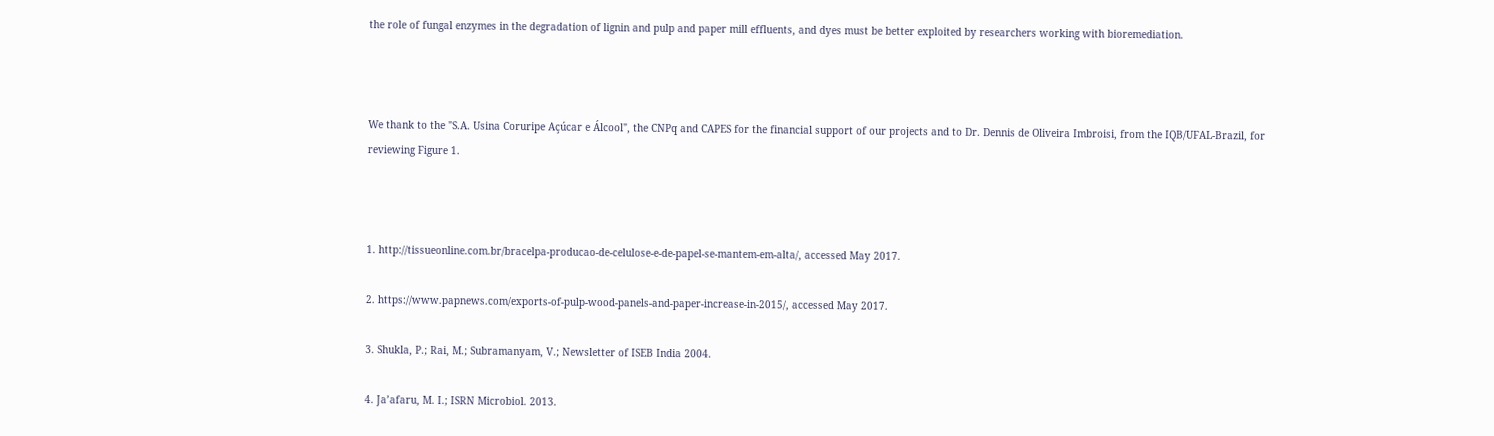the role of fungal enzymes in the degradation of lignin and pulp and paper mill effluents, and dyes must be better exploited by researchers working with bioremediation.



We thank to the "S.A. Usina Coruripe Açúcar e Álcool", the CNPq and CAPES for the financial support of our projects and to Dr. Dennis de Oliveira Imbroisi, from the IQB/UFAL-Brazil, for reviewing Figure 1.



1. http://tissueonline.com.br/bracelpa-producao-de-celulose-e-de-papel-se-mantem-em-alta/, accessed May 2017.

2. https://www.papnews.com/exports-of-pulp-wood-panels-and-paper-increase-in-2015/, accessed May 2017.

3. Shukla, P.; Rai, M.; Subramanyam, V.; Newsletter of ISEB India 2004.

4. Ja’afaru, M. I.; ISRN Microbiol. 2013.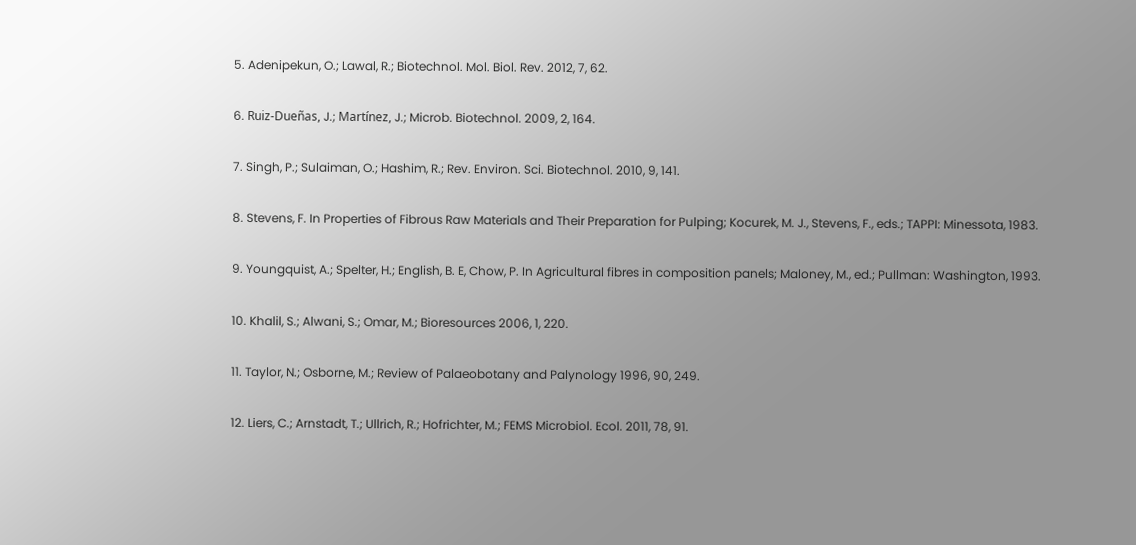5. Adenipekun, O.; Lawal, R.; Biotechnol. Mol. Biol. Rev. 2012, 7, 62.

6. Ruiz-Dueñas, J.; Martínez, J.; Microb. Biotechnol. 2009, 2, 164.

7. Singh, P.; Sulaiman, O.; Hashim, R.; Rev. Environ. Sci. Biotechnol. 2010, 9, 141.

8. Stevens, F. In Properties of Fibrous Raw Materials and Their Preparation for Pulping; Kocurek, M. J., Stevens, F., eds.; TAPPI: Minessota, 1983.

9. Youngquist, A.; Spelter, H.; English, B. E, Chow, P. In Agricultural fibres in composition panels; Maloney, M., ed.; Pullman: Washington, 1993.

10. Khalil, S.; Alwani, S.; Omar, M.; Bioresources 2006, 1, 220.

11. Taylor, N.; Osborne, M.; Review of Palaeobotany and Palynology 1996, 90, 249.

12. Liers, C.; Arnstadt, T.; Ullrich, R.; Hofrichter, M.; FEMS Microbiol. Ecol. 2011, 78, 91.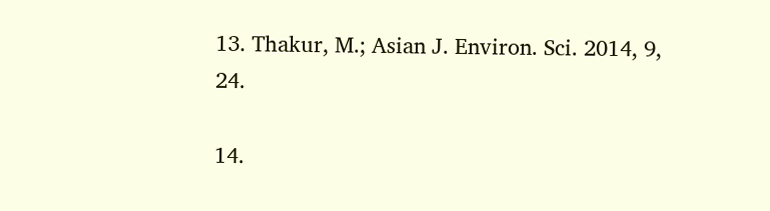13. Thakur, M.; Asian J. Environ. Sci. 2014, 9, 24.

14.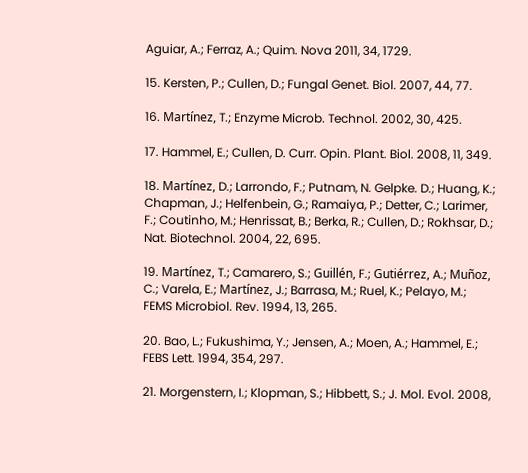Aguiar, A.; Ferraz, A.; Quim. Nova 2011, 34, 1729.

15. Kersten, P.; Cullen, D.; Fungal Genet. Biol. 2007, 44, 77.

16. Martínez, T.; Enzyme Microb. Technol. 2002, 30, 425.

17. Hammel, E.; Cullen, D. Curr. Opin. Plant. Biol. 2008, 11, 349.

18. Martínez, D.; Larrondo, F.; Putnam, N. Gelpke. D.; Huang, K.; Chapman, J.; Helfenbein, G.; Ramaiya, P.; Detter, C.; Larimer, F.; Coutinho, M.; Henrissat, B.; Berka, R.; Cullen, D.; Rokhsar, D.; Nat. Biotechnol. 2004, 22, 695.

19. Martínez, T.; Camarero, S.; Guillén, F.; Gutiérrez, A.; Muñoz, C.; Varela, E.; Martínez, J.; Barrasa, M.; Ruel, K.; Pelayo, M.; FEMS Microbiol. Rev. 1994, 13, 265.

20. Bao, L.; Fukushima, Y.; Jensen, A.; Moen, A.; Hammel, E.; FEBS Lett. 1994, 354, 297.

21. Morgenstern, I.; Klopman, S.; Hibbett, S.; J. Mol. Evol. 2008,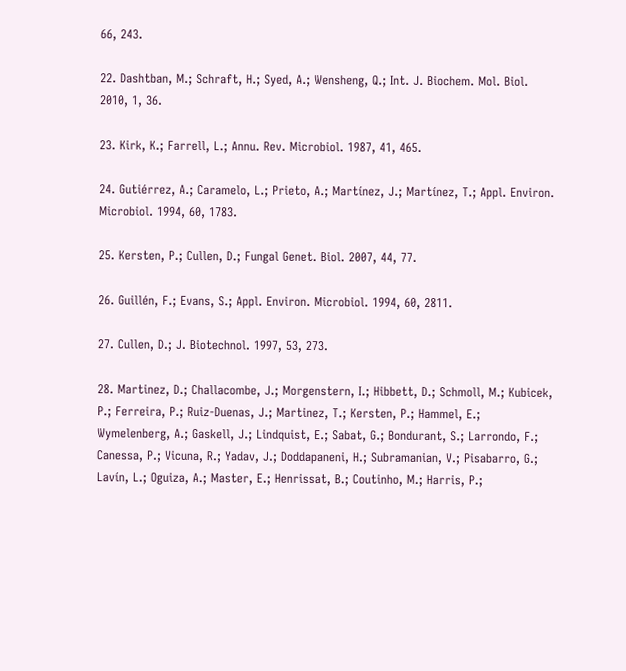66, 243.

22. Dashtban, M.; Schraft, H.; Syed, A.; Wensheng, Q.; Int. J. Biochem. Mol. Biol. 2010, 1, 36.

23. Kirk, K.; Farrell, L.; Annu. Rev. Microbiol. 1987, 41, 465.

24. Gutiérrez, A.; Caramelo, L.; Prieto, A.; Martínez, J.; Martínez, T.; Appl. Environ. Microbiol. 1994, 60, 1783.

25. Kersten, P.; Cullen, D.; Fungal Genet. Biol. 2007, 44, 77.

26. Guillén, F.; Evans, S.; Appl. Environ. Microbiol. 1994, 60, 2811.

27. Cullen, D.; J. Biotechnol. 1997, 53, 273.

28. Martinez, D.; Challacombe, J.; Morgenstern, I.; Hibbett, D.; Schmoll, M.; Kubicek, P.; Ferreira, P.; Ruiz-Duenas, J.; Martinez, T.; Kersten, P.; Hammel, E.; Wymelenberg, A.; Gaskell, J.; Lindquist, E.; Sabat, G.; Bondurant, S.; Larrondo, F.; Canessa, P.; Vicuna, R.; Yadav, J.; Doddapaneni, H.; Subramanian, V.; Pisabarro, G.; Lavín, L.; Oguiza, A.; Master, E.; Henrissat, B.; Coutinho, M.; Harris, P.;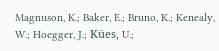Magnuson, K.; Baker, E.; Bruno, K.; Kenealy, W.; Hoegger, J.; Kües, U.;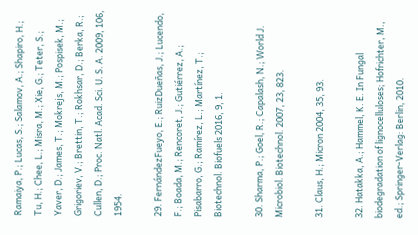Ramaiya, P.; Lucas, S.; Salamov, A.; Shapiro, H.; Tu, H.; Chee, L.; Misra, M.; Xie, G.; Teter, S.; Yaver, D.; James, T.; Mokrejs, M.; Pospisek, M.; Grigoriev, V.; Brettin, T.; Rokhsar, D.; Berka, R.; Cullen, D.; Proc. Natl. Acad. Sci. U. S. A. 2009, 106, 1954.

29. FernándezFueyo, E.; RuizDueñas, J.; Lucendo, F.; Boada, M.; Rencoret, J.; Gutiérrez, A.; Pisabarro, G.; Ramírez, L.; Martínez, T.; Biotechnol. Biofuels 2016, 9, 1.

30. Sharma, P.; Goel, R.; Capalash, N.; World J. Microbiol. Biotechnol. 2007, 23, 823.

31. Claus, H.; Micron 2004, 35, 93.

32. Hatakka, A.; Hammel, K. E. In Fungal biodegradation of lignocelluloses; Hofrichter, M., ed.; Springer-Verlag: Berlin, 2010.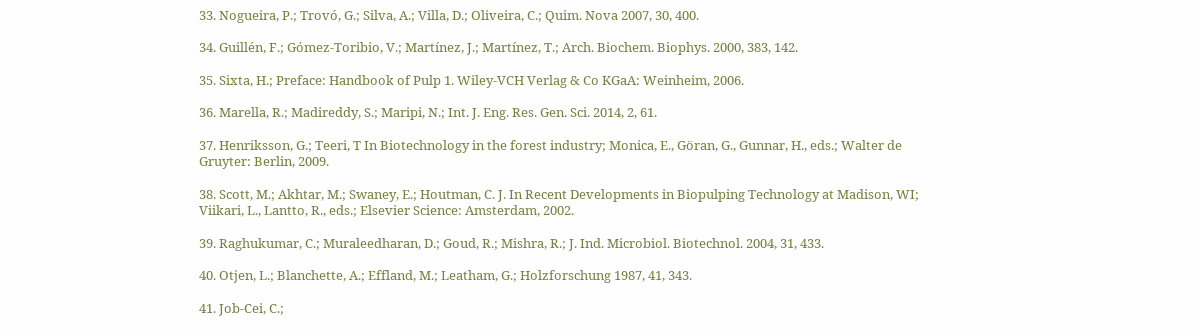33. Nogueira, P.; Trovó, G.; Silva, A.; Villa, D.; Oliveira, C.; Quim. Nova 2007, 30, 400.

34. Guillén, F.; Gómez-Toribio, V.; Martínez, J.; Martínez, T.; Arch. Biochem. Biophys. 2000, 383, 142.

35. Sixta, H.; Preface: Handbook of Pulp 1. Wiley-VCH Verlag & Co KGaA: Weinheim, 2006.

36. Marella, R.; Madireddy, S.; Maripi, N.; Int. J. Eng. Res. Gen. Sci. 2014, 2, 61.

37. Henriksson, G.; Teeri, T In Biotechnology in the forest industry; Monica, E., Göran, G., Gunnar, H., eds.; Walter de Gruyter: Berlin, 2009.

38. Scott, M.; Akhtar, M.; Swaney, E.; Houtman, C. J. In Recent Developments in Biopulping Technology at Madison, WI; Viikari, L., Lantto, R., eds.; Elsevier Science: Amsterdam, 2002.

39. Raghukumar, C.; Muraleedharan, D.; Goud, R.; Mishra, R.; J. Ind. Microbiol. Biotechnol. 2004, 31, 433.

40. Otjen, L.; Blanchette, A.; Effland, M.; Leatham, G.; Holzforschung 1987, 41, 343.

41. Job-Cei, C.;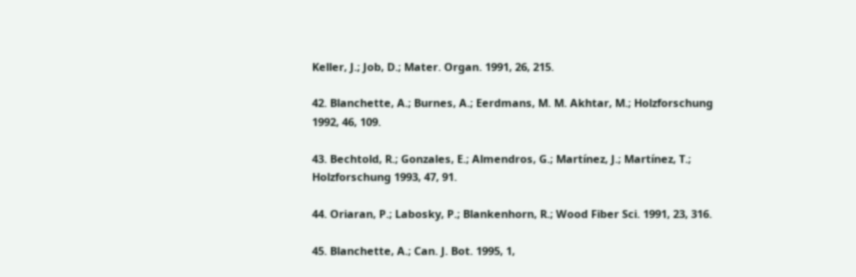Keller, J.; Job, D.; Mater. Organ. 1991, 26, 215.

42. Blanchette, A.; Burnes, A.; Eerdmans, M. M. Akhtar, M.; Holzforschung 1992, 46, 109.

43. Bechtold, R.; Gonzales, E.; Almendros, G.; Martínez, J.; Martínez, T.; Holzforschung 1993, 47, 91.

44. Oriaran, P.; Labosky, P.; Blankenhorn, R.; Wood Fiber Sci. 1991, 23, 316.

45. Blanchette, A.; Can. J. Bot. 1995, 1,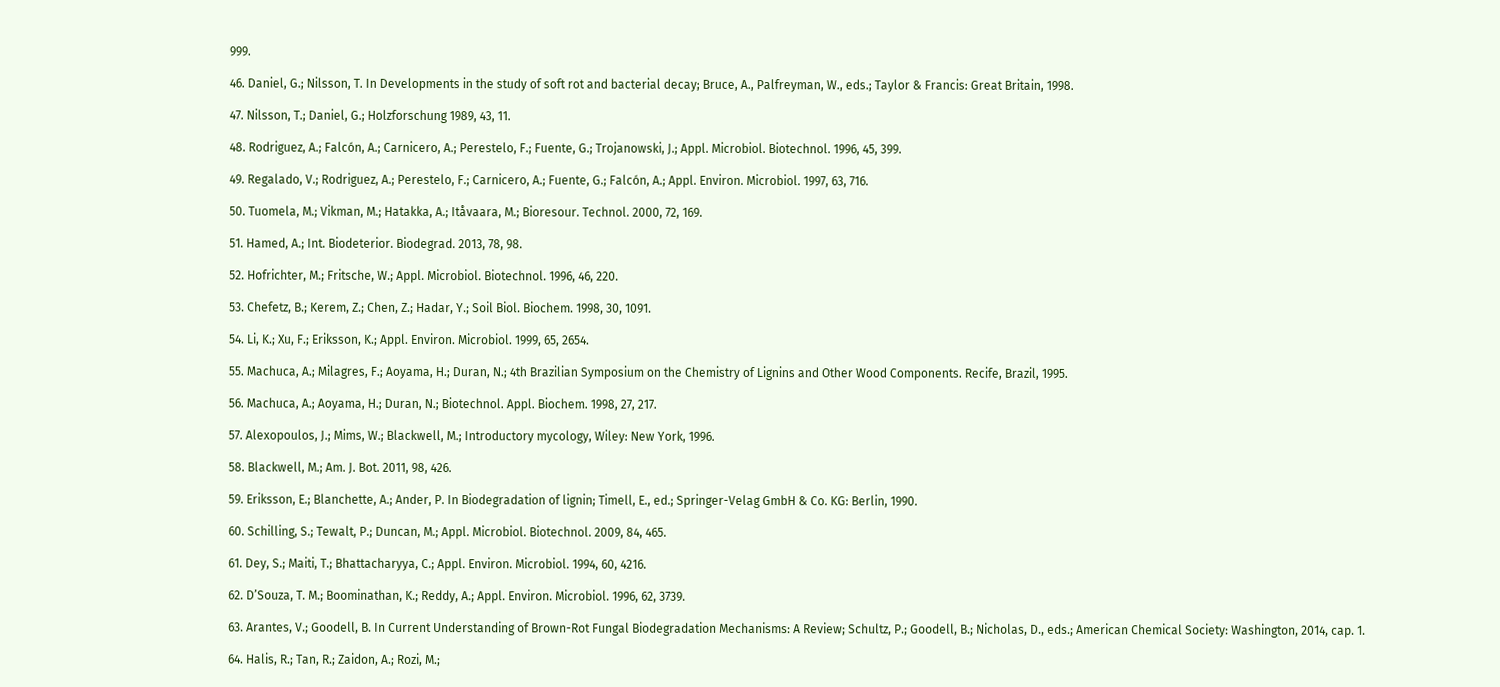999.

46. Daniel, G.; Nilsson, T. In Developments in the study of soft rot and bacterial decay; Bruce, A., Palfreyman, W., eds.; Taylor & Francis: Great Britain, 1998.

47. Nilsson, T.; Daniel, G.; Holzforschung 1989, 43, 11.

48. Rodriguez, A.; Falcón, A.; Carnicero, A.; Perestelo, F.; Fuente, G.; Trojanowski, J.; Appl. Microbiol. Biotechnol. 1996, 45, 399.

49. Regalado, V.; Rodriguez, A.; Perestelo, F.; Carnicero, A.; Fuente, G.; Falcón, A.; Appl. Environ. Microbiol. 1997, 63, 716.

50. Tuomela, M.; Vikman, M.; Hatakka, A.; Itåvaara, M.; Bioresour. Technol. 2000, 72, 169.

51. Hamed, A.; Int. Biodeterior. Biodegrad. 2013, 78, 98.

52. Hofrichter, M.; Fritsche, W.; Appl. Microbiol. Biotechnol. 1996, 46, 220.

53. Chefetz, B.; Kerem, Z.; Chen, Z.; Hadar, Y.; Soil Biol. Biochem. 1998, 30, 1091.

54. Li, K.; Xu, F.; Eriksson, K.; Appl. Environ. Microbiol. 1999, 65, 2654.

55. Machuca, A.; Milagres, F.; Aoyama, H.; Duran, N.; 4th Brazilian Symposium on the Chemistry of Lignins and Other Wood Components. Recife, Brazil, 1995.

56. Machuca, A.; Aoyama, H.; Duran, N.; Biotechnol. Appl. Biochem. 1998, 27, 217.

57. Alexopoulos, J.; Mims, W.; Blackwell, M.; Introductory mycology, Wiley: New York, 1996.

58. Blackwell, M.; Am. J. Bot. 2011, 98, 426.

59. Eriksson, E.; Blanchette, A.; Ander, P. In Biodegradation of lignin; Timell, E., ed.; Springer-Velag GmbH & Co. KG: Berlin, 1990.

60. Schilling, S.; Tewalt, P.; Duncan, M.; Appl. Microbiol. Biotechnol. 2009, 84, 465.

61. Dey, S.; Maiti, T.; Bhattacharyya, C.; Appl. Environ. Microbiol. 1994, 60, 4216.

62. D’Souza, T. M.; Boominathan, K.; Reddy, A.; Appl. Environ. Microbiol. 1996, 62, 3739.

63. Arantes, V.; Goodell, B. In Current Understanding of Brown-Rot Fungal Biodegradation Mechanisms: A Review; Schultz, P.; Goodell, B.; Nicholas, D., eds.; American Chemical Society: Washington, 2014, cap. 1.

64. Halis, R.; Tan, R.; Zaidon, A.; Rozi, M.;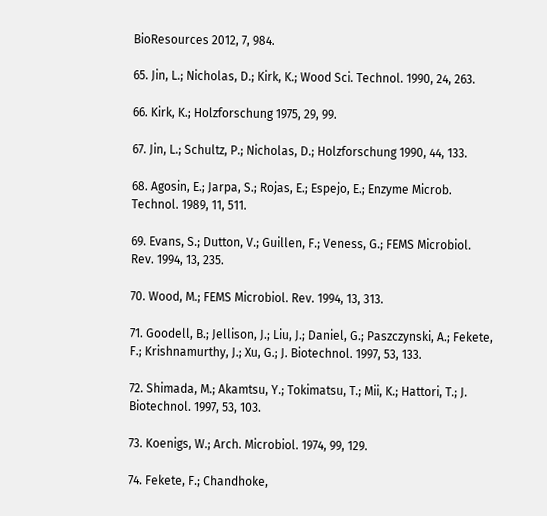BioResources 2012, 7, 984.

65. Jin, L.; Nicholas, D.; Kirk, K.; Wood Sci. Technol. 1990, 24, 263.

66. Kirk, K.; Holzforschung 1975, 29, 99.

67. Jin, L.; Schultz, P.; Nicholas, D.; Holzforschung 1990, 44, 133.

68. Agosin, E.; Jarpa, S.; Rojas, E.; Espejo, E.; Enzyme Microb. Technol. 1989, 11, 511.

69. Evans, S.; Dutton, V.; Guillen, F.; Veness, G.; FEMS Microbiol. Rev. 1994, 13, 235.

70. Wood, M.; FEMS Microbiol. Rev. 1994, 13, 313.

71. Goodell, B.; Jellison, J.; Liu, J.; Daniel, G.; Paszczynski, A.; Fekete, F.; Krishnamurthy, J.; Xu, G.; J. Biotechnol. 1997, 53, 133.

72. Shimada, M.; Akamtsu, Y.; Tokimatsu, T.; Mii, K.; Hattori, T.; J. Biotechnol. 1997, 53, 103.

73. Koenigs, W.; Arch. Microbiol. 1974, 99, 129.

74. Fekete, F.; Chandhoke,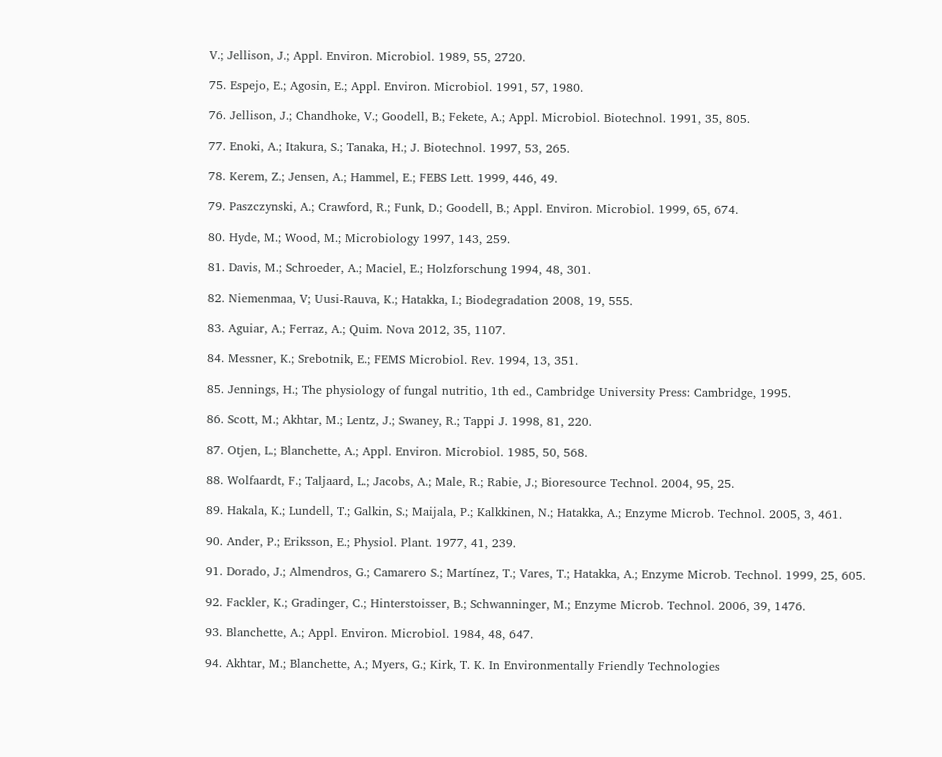V.; Jellison, J.; Appl. Environ. Microbiol. 1989, 55, 2720.

75. Espejo, E.; Agosin, E.; Appl. Environ. Microbiol. 1991, 57, 1980.

76. Jellison, J.; Chandhoke, V.; Goodell, B.; Fekete, A.; Appl. Microbiol. Biotechnol. 1991, 35, 805.

77. Enoki, A.; Itakura, S.; Tanaka, H.; J. Biotechnol. 1997, 53, 265.

78. Kerem, Z.; Jensen, A.; Hammel, E.; FEBS Lett. 1999, 446, 49.

79. Paszczynski, A.; Crawford, R.; Funk, D.; Goodell, B.; Appl. Environ. Microbiol. 1999, 65, 674.

80. Hyde, M.; Wood, M.; Microbiology 1997, 143, 259.

81. Davis, M.; Schroeder, A.; Maciel, E.; Holzforschung 1994, 48, 301.

82. Niemenmaa, V; Uusi-Rauva, K.; Hatakka, I.; Biodegradation 2008, 19, 555.

83. Aguiar, A.; Ferraz, A.; Quim. Nova 2012, 35, 1107.

84. Messner, K.; Srebotnik, E.; FEMS Microbiol. Rev. 1994, 13, 351.

85. Jennings, H.; The physiology of fungal nutritio, 1th ed., Cambridge University Press: Cambridge, 1995.

86. Scott, M.; Akhtar, M.; Lentz, J.; Swaney, R.; Tappi J. 1998, 81, 220.

87. Otjen, L.; Blanchette, A.; Appl. Environ. Microbiol. 1985, 50, 568.

88. Wolfaardt, F.; Taljaard, L.; Jacobs, A.; Male, R.; Rabie, J.; Bioresource Technol. 2004, 95, 25.

89. Hakala, K.; Lundell, T.; Galkin, S.; Maijala, P.; Kalkkinen, N.; Hatakka, A.; Enzyme Microb. Technol. 2005, 3, 461.

90. Ander, P.; Eriksson, E.; Physiol. Plant. 1977, 41, 239.

91. Dorado, J.; Almendros, G.; Camarero S.; Martínez, T.; Vares, T.; Hatakka, A.; Enzyme Microb. Technol. 1999, 25, 605.

92. Fackler, K.; Gradinger, C.; Hinterstoisser, B.; Schwanninger, M.; Enzyme Microb. Technol. 2006, 39, 1476.

93. Blanchette, A.; Appl. Environ. Microbiol. 1984, 48, 647.

94. Akhtar, M.; Blanchette, A.; Myers, G.; Kirk, T. K. In Environmentally Friendly Technologies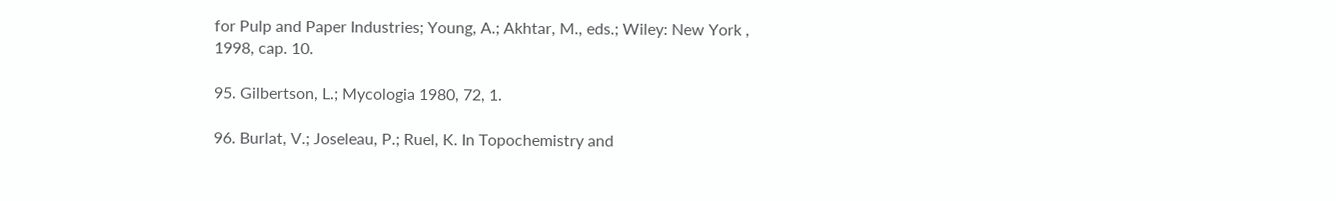for Pulp and Paper Industries; Young, A.; Akhtar, M., eds.; Wiley: New York , 1998, cap. 10.

95. Gilbertson, L.; Mycologia 1980, 72, 1.

96. Burlat, V.; Joseleau, P.; Ruel, K. In Topochemistry and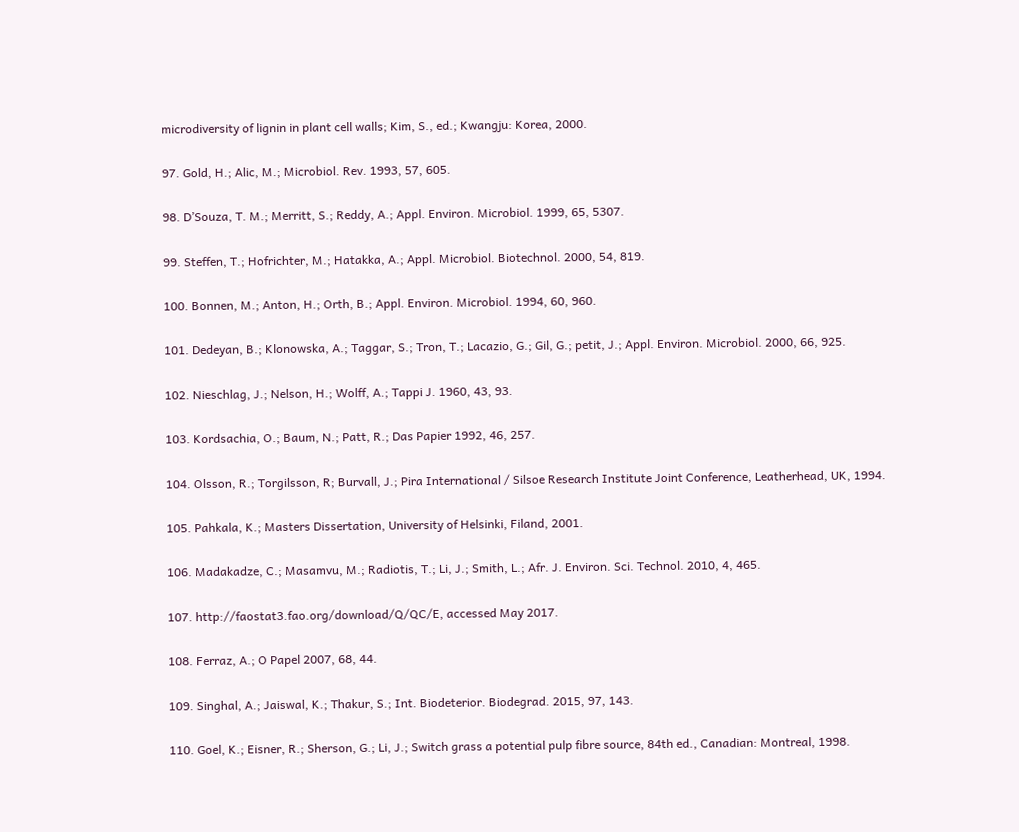microdiversity of lignin in plant cell walls; Kim, S., ed.; Kwangju: Korea, 2000.

97. Gold, H.; Alic, M.; Microbiol. Rev. 1993, 57, 605.

98. D’Souza, T. M.; Merritt, S.; Reddy, A.; Appl. Environ. Microbiol. 1999, 65, 5307.

99. Steffen, T.; Hofrichter, M.; Hatakka, A.; Appl. Microbiol. Biotechnol. 2000, 54, 819.

100. Bonnen, M.; Anton, H.; Orth, B.; Appl. Environ. Microbiol. 1994, 60, 960.

101. Dedeyan, B.; Klonowska, A.; Taggar, S.; Tron, T.; Lacazio, G.; Gil, G.; petit, J.; Appl. Environ. Microbiol. 2000, 66, 925.

102. Nieschlag, J.; Nelson, H.; Wolff, A.; Tappi J. 1960, 43, 93.

103. Kordsachia, O.; Baum, N.; Patt, R.; Das Papier 1992, 46, 257.

104. Olsson, R.; Torgilsson, R; Burvall, J.; Pira International / Silsoe Research Institute Joint Conference, Leatherhead, UK, 1994.

105. Pahkala, K.; Masters Dissertation, University of Helsinki, Filand, 2001.

106. Madakadze, C.; Masamvu, M.; Radiotis, T.; Li, J.; Smith, L.; Afr. J. Environ. Sci. Technol. 2010, 4, 465.

107. http://faostat3.fao.org/download/Q/QC/E, accessed May 2017.

108. Ferraz, A.; O Papel 2007, 68, 44.

109. Singhal, A.; Jaiswal, K.; Thakur, S.; Int. Biodeterior. Biodegrad. 2015, 97, 143.

110. Goel, K.; Eisner, R.; Sherson, G.; Li, J.; Switch grass a potential pulp fibre source, 84th ed., Canadian: Montreal, 1998.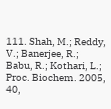111. Shah, M.; Reddy, V.; Banerjee, R.; Babu, R.; Kothari, L.; Proc. Biochem. 2005, 40,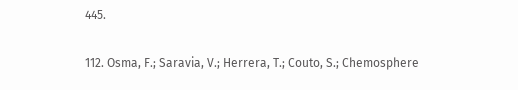445.

112. Osma, F.; Saravia, V.; Herrera, T.; Couto, S.; Chemosphere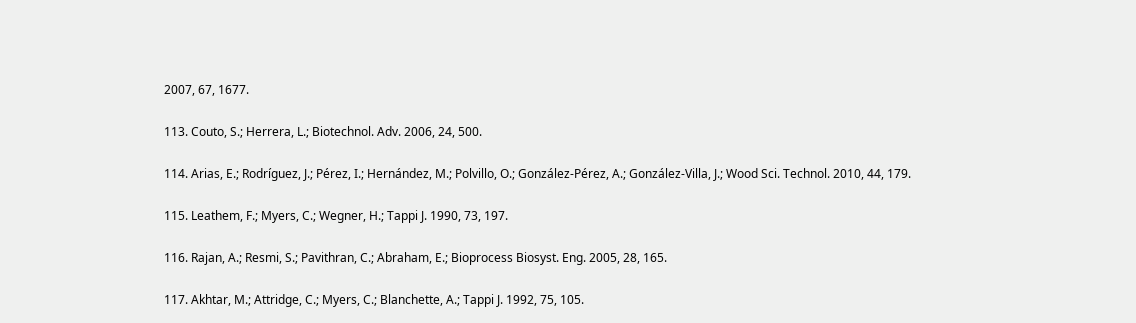2007, 67, 1677.

113. Couto, S.; Herrera, L.; Biotechnol. Adv. 2006, 24, 500.

114. Arias, E.; Rodríguez, J.; Pérez, I.; Hernández, M.; Polvillo, O.; González-Pérez, A.; González-Villa, J.; Wood Sci. Technol. 2010, 44, 179.

115. Leathem, F.; Myers, C.; Wegner, H.; Tappi J. 1990, 73, 197.

116. Rajan, A.; Resmi, S.; Pavithran, C.; Abraham, E.; Bioprocess Biosyst. Eng. 2005, 28, 165.

117. Akhtar, M.; Attridge, C.; Myers, C.; Blanchette, A.; Tappi J. 1992, 75, 105.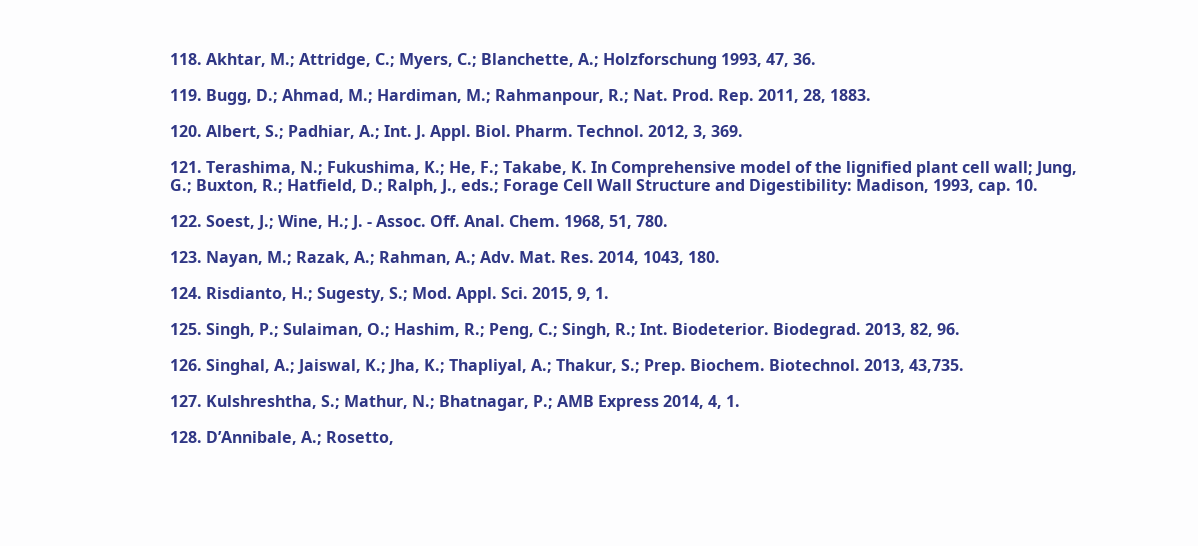118. Akhtar, M.; Attridge, C.; Myers, C.; Blanchette, A.; Holzforschung 1993, 47, 36.

119. Bugg, D.; Ahmad, M.; Hardiman, M.; Rahmanpour, R.; Nat. Prod. Rep. 2011, 28, 1883.

120. Albert, S.; Padhiar, A.; Int. J. Appl. Biol. Pharm. Technol. 2012, 3, 369.

121. Terashima, N.; Fukushima, K.; He, F.; Takabe, K. In Comprehensive model of the lignified plant cell wall; Jung, G.; Buxton, R.; Hatfield, D.; Ralph, J., eds.; Forage Cell Wall Structure and Digestibility: Madison, 1993, cap. 10.

122. Soest, J.; Wine, H.; J. - Assoc. Off. Anal. Chem. 1968, 51, 780.

123. Nayan, M.; Razak, A.; Rahman, A.; Adv. Mat. Res. 2014, 1043, 180.

124. Risdianto, H.; Sugesty, S.; Mod. Appl. Sci. 2015, 9, 1.

125. Singh, P.; Sulaiman, O.; Hashim, R.; Peng, C.; Singh, R.; Int. Biodeterior. Biodegrad. 2013, 82, 96.

126. Singhal, A.; Jaiswal, K.; Jha, K.; Thapliyal, A.; Thakur, S.; Prep. Biochem. Biotechnol. 2013, 43,735.

127. Kulshreshtha, S.; Mathur, N.; Bhatnagar, P.; AMB Express 2014, 4, 1.

128. D’Annibale, A.; Rosetto,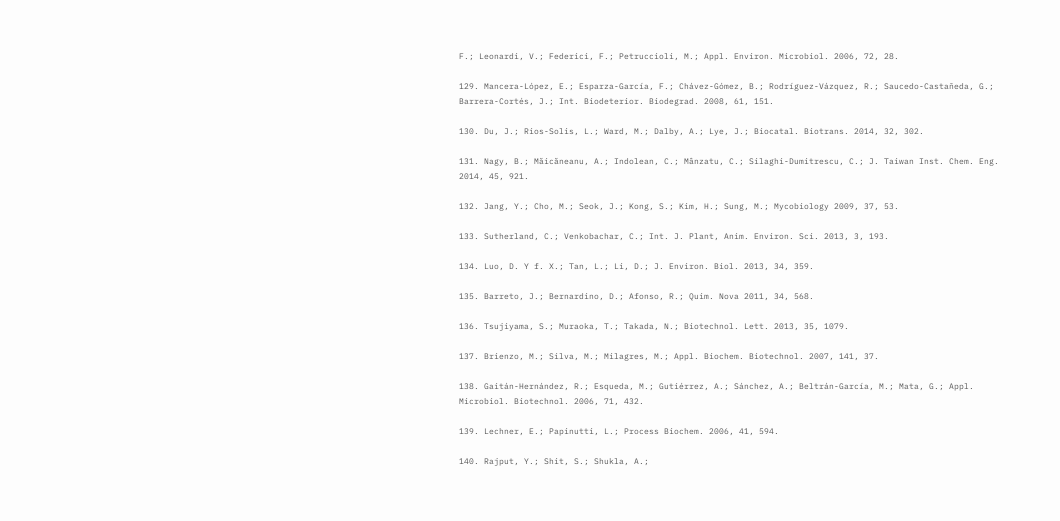F.; Leonardi, V.; Federici, F.; Petruccioli, M.; Appl. Environ. Microbiol. 2006, 72, 28.

129. Mancera-López, E.; Esparza-García, F.; Chávez-Gómez, B.; Rodríguez-Vázquez, R.; Saucedo-Castañeda, G.; Barrera-Cortés, J.; Int. Biodeterior. Biodegrad. 2008, 61, 151.

130. Du, J.; Rios-Solis, L.; Ward, M.; Dalby, A.; Lye, J.; Biocatal. Biotrans. 2014, 32, 302.

131. Nagy, B.; Măicăneanu, A.; Indolean, C.; Mânzatu, C.; Silaghi-Dumitrescu, C.; J. Taiwan Inst. Chem. Eng. 2014, 45, 921.

132. Jang, Y.; Cho, M.; Seok, J.; Kong, S.; Kim, H.; Sung, M.; Mycobiology 2009, 37, 53.

133. Sutherland, C.; Venkobachar, C.; Int. J. Plant, Anim. Environ. Sci. 2013, 3, 193.

134. Luo, D. Y f. X.; Tan, L.; Li, D.; J. Environ. Biol. 2013, 34, 359.

135. Barreto, J.; Bernardino, D.; Afonso, R.; Quim. Nova 2011, 34, 568.

136. Tsujiyama, S.; Muraoka, T.; Takada, N.; Biotechnol. Lett. 2013, 35, 1079.

137. Brienzo, M.; Silva, M.; Milagres, M.; Appl. Biochem. Biotechnol. 2007, 141, 37.

138. Gaitán-Hernández, R.; Esqueda, M.; Gutiérrez, A.; Sánchez, A.; Beltrán-García, M.; Mata, G.; Appl. Microbiol. Biotechnol. 2006, 71, 432.

139. Lechner, E.; Papinutti, L.; Process Biochem. 2006, 41, 594.

140. Rajput, Y.; Shit, S.; Shukla, A.;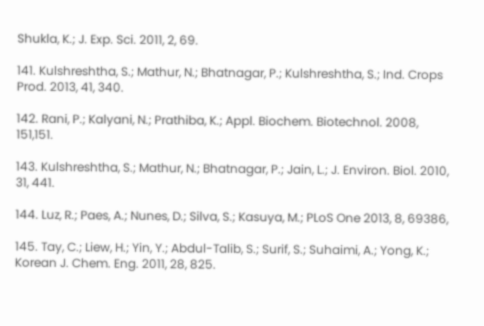Shukla, K.; J. Exp. Sci. 2011, 2, 69.

141. Kulshreshtha, S.; Mathur, N.; Bhatnagar, P.; Kulshreshtha, S.; Ind. Crops Prod. 2013, 41, 340.

142. Rani, P.; Kalyani, N.; Prathiba, K.; Appl. Biochem. Biotechnol. 2008, 151,151.

143. Kulshreshtha, S.; Mathur, N.; Bhatnagar, P.; Jain, L.; J. Environ. Biol. 2010, 31, 441.

144. Luz, R.; Paes, A.; Nunes, D.; Silva, S.; Kasuya, M.; PLoS One 2013, 8, 69386,

145. Tay, C.; Liew, H.; Yin, Y.; Abdul-Talib, S.; Surif, S.; Suhaimi, A.; Yong, K.; Korean J. Chem. Eng. 2011, 28, 825.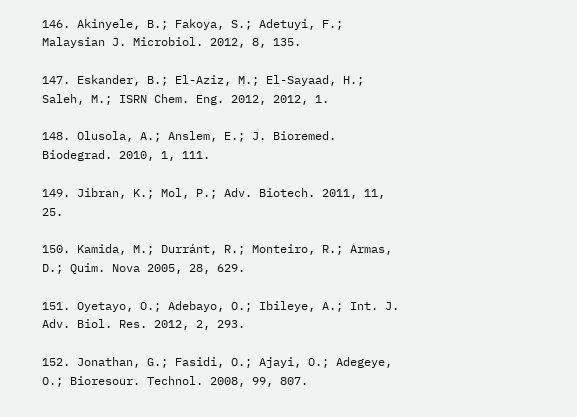146. Akinyele, B.; Fakoya, S.; Adetuyi, F.; Malaysian J. Microbiol. 2012, 8, 135.

147. Eskander, B.; El-Aziz, M.; El-Sayaad, H.; Saleh, M.; ISRN Chem. Eng. 2012, 2012, 1.

148. Olusola, A.; Anslem, E.; J. Bioremed. Biodegrad. 2010, 1, 111.

149. Jibran, K.; Mol, P.; Adv. Biotech. 2011, 11, 25.

150. Kamida, M.; Durránt, R.; Monteiro, R.; Armas, D.; Quim. Nova 2005, 28, 629.

151. Oyetayo, O.; Adebayo, O.; Ibileye, A.; Int. J. Adv. Biol. Res. 2012, 2, 293.

152. Jonathan, G.; Fasidi, O.; Ajayi, O.; Adegeye, O.; Bioresour. Technol. 2008, 99, 807.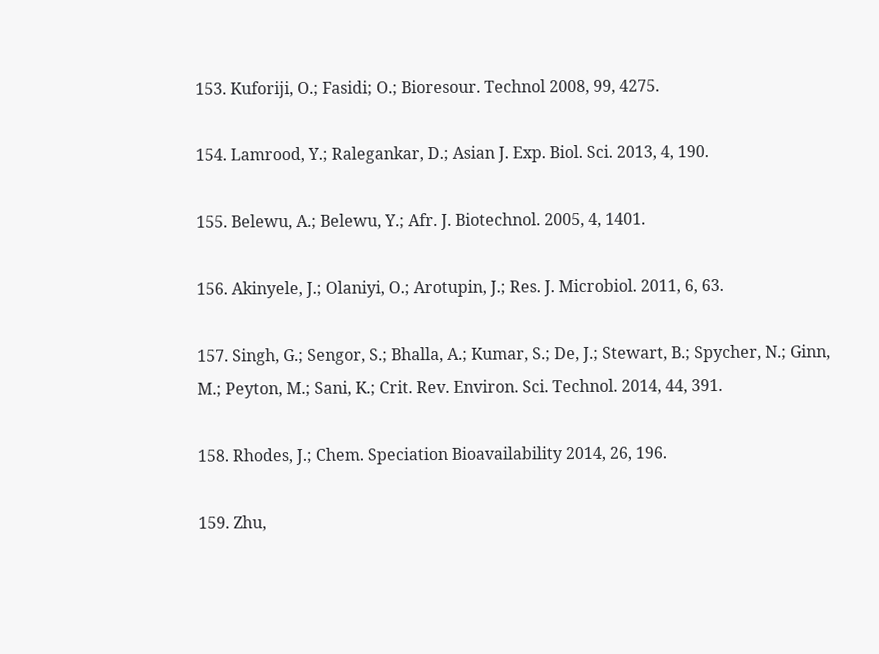153. Kuforiji, O.; Fasidi; O.; Bioresour. Technol 2008, 99, 4275.

154. Lamrood, Y.; Ralegankar, D.; Asian J. Exp. Biol. Sci. 2013, 4, 190.

155. Belewu, A.; Belewu, Y.; Afr. J. Biotechnol. 2005, 4, 1401.

156. Akinyele, J.; Olaniyi, O.; Arotupin, J.; Res. J. Microbiol. 2011, 6, 63.

157. Singh, G.; Sengor, S.; Bhalla, A.; Kumar, S.; De, J.; Stewart, B.; Spycher, N.; Ginn, M.; Peyton, M.; Sani, K.; Crit. Rev. Environ. Sci. Technol. 2014, 44, 391.

158. Rhodes, J.; Chem. Speciation Bioavailability 2014, 26, 196.

159. Zhu,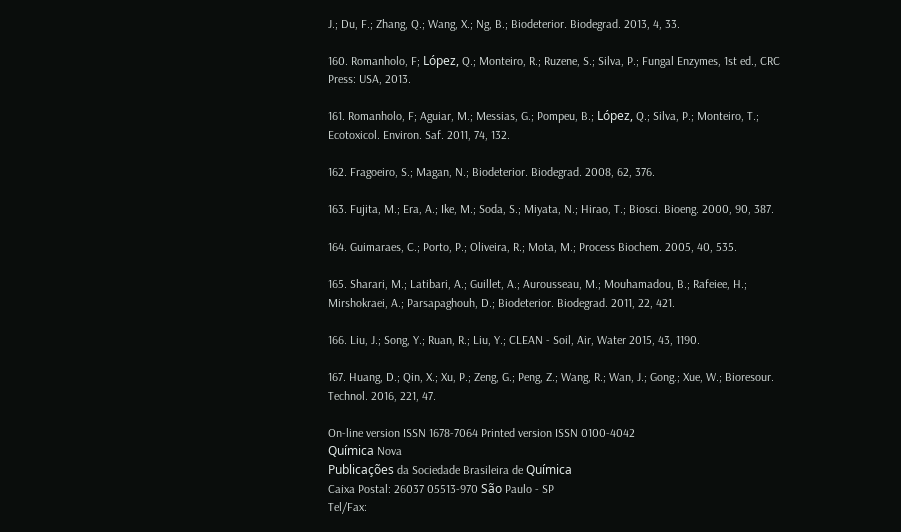J.; Du, F.; Zhang, Q.; Wang, X.; Ng, B.; Biodeterior. Biodegrad. 2013, 4, 33.

160. Romanholo, F; López, Q.; Monteiro, R.; Ruzene, S.; Silva, P.; Fungal Enzymes, 1st ed., CRC Press: USA, 2013.

161. Romanholo, F; Aguiar, M.; Messias, G.; Pompeu, B.; López, Q.; Silva, P.; Monteiro, T.; Ecotoxicol. Environ. Saf. 2011, 74, 132.

162. Fragoeiro, S.; Magan, N.; Biodeterior. Biodegrad. 2008, 62, 376.

163. Fujita, M.; Era, A.; Ike, M.; Soda, S.; Miyata, N.; Hirao, T.; Biosci. Bioeng. 2000, 90, 387.

164. Guimaraes, C.; Porto, P.; Oliveira, R.; Mota, M.; Process Biochem. 2005, 40, 535.

165. Sharari, M.; Latibari, A.; Guillet, A.; Aurousseau, M.; Mouhamadou, B.; Rafeiee, H.; Mirshokraei, A.; Parsapaghouh, D.; Biodeterior. Biodegrad. 2011, 22, 421.

166. Liu, J.; Song, Y.; Ruan, R.; Liu, Y.; CLEAN - Soil, Air, Water 2015, 43, 1190.

167. Huang, D.; Qin, X.; Xu, P.; Zeng, G.; Peng, Z.; Wang, R.; Wan, J.; Gong.; Xue, W.; Bioresour. Technol. 2016, 221, 47.

On-line version ISSN 1678-7064 Printed version ISSN 0100-4042
Química Nova
Publicações da Sociedade Brasileira de Química
Caixa Postal: 26037 05513-970 São Paulo - SP
Tel/Fax: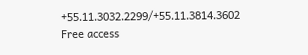+55.11.3032.2299/+55.11.3814.3602
Free access